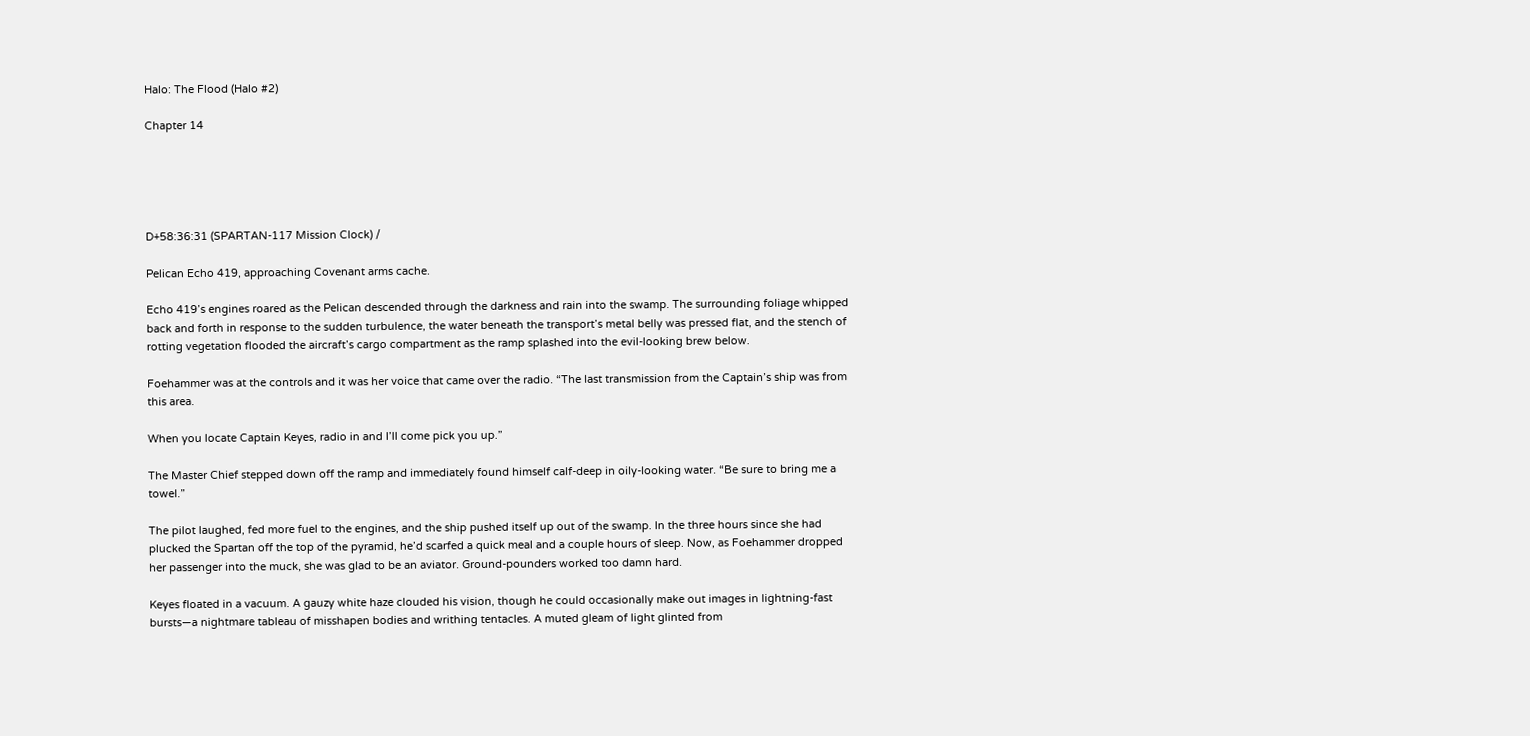Halo: The Flood (Halo #2)

Chapter 14





D+58:36:31 (SPARTAN-117 Mission Clock) /

Pelican Echo 419, approaching Covenant arms cache.

Echo 419’s engines roared as the Pelican descended through the darkness and rain into the swamp. The surrounding foliage whipped back and forth in response to the sudden turbulence, the water beneath the transport’s metal belly was pressed flat, and the stench of rotting vegetation flooded the aircraft’s cargo compartment as the ramp splashed into the evil-looking brew below.

Foehammer was at the controls and it was her voice that came over the radio. “The last transmission from the Captain’s ship was from this area.

When you locate Captain Keyes, radio in and I’ll come pick you up.”

The Master Chief stepped down off the ramp and immediately found himself calf-deep in oily-looking water. “Be sure to bring me a towel.”

The pilot laughed, fed more fuel to the engines, and the ship pushed itself up out of the swamp. In the three hours since she had plucked the Spartan off the top of the pyramid, he’d scarfed a quick meal and a couple hours of sleep. Now, as Foehammer dropped her passenger into the muck, she was glad to be an aviator. Ground-pounders worked too damn hard.

Keyes floated in a vacuum. A gauzy white haze clouded his vision, though he could occasionally make out images in lightning-fast bursts—a nightmare tableau of misshapen bodies and writhing tentacles. A muted gleam of light glinted from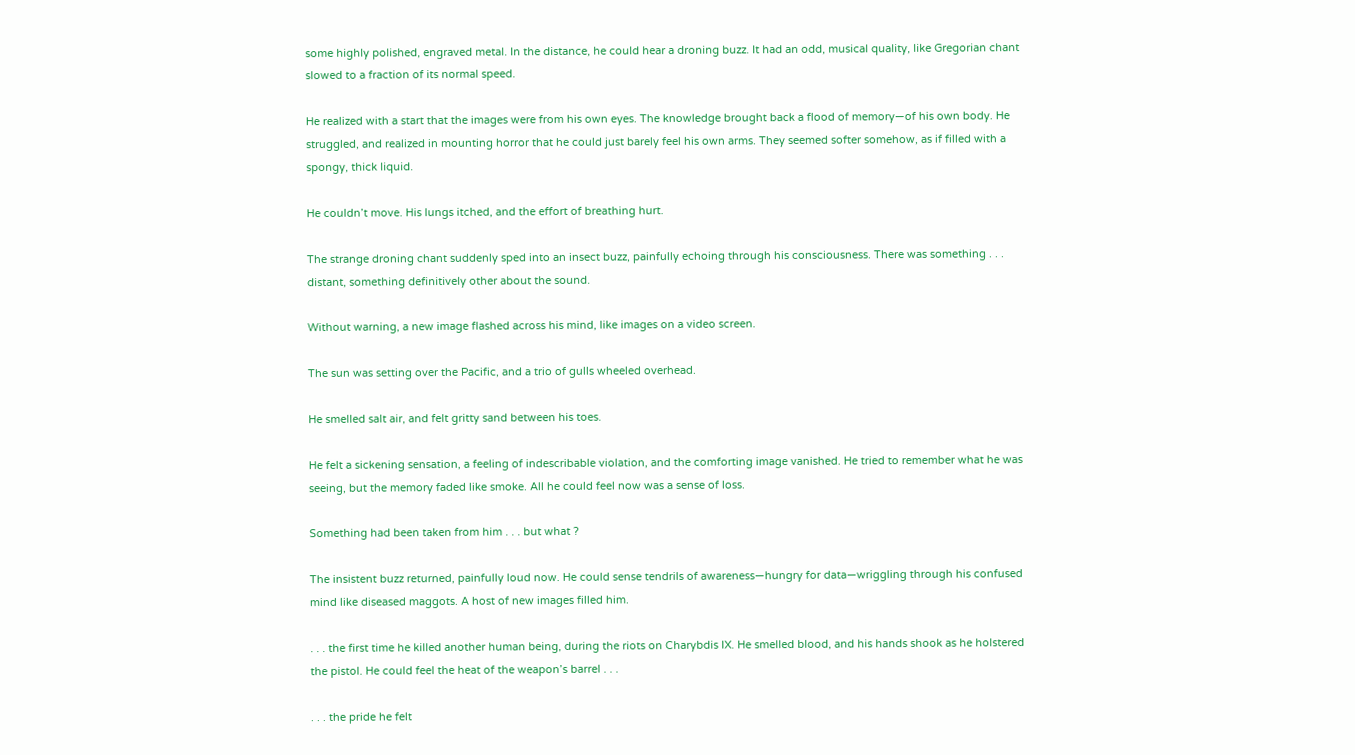some highly polished, engraved metal. In the distance, he could hear a droning buzz. It had an odd, musical quality, like Gregorian chant slowed to a fraction of its normal speed.

He realized with a start that the images were from his own eyes. The knowledge brought back a flood of memory—of his own body. He struggled, and realized in mounting horror that he could just barely feel his own arms. They seemed softer somehow, as if filled with a spongy, thick liquid.

He couldn’t move. His lungs itched, and the effort of breathing hurt.

The strange droning chant suddenly sped into an insect buzz, painfully echoing through his consciousness. There was something . . . distant, something definitively other about the sound.

Without warning, a new image flashed across his mind, like images on a video screen.

The sun was setting over the Pacific, and a trio of gulls wheeled overhead.

He smelled salt air, and felt gritty sand between his toes.

He felt a sickening sensation, a feeling of indescribable violation, and the comforting image vanished. He tried to remember what he was seeing, but the memory faded like smoke. All he could feel now was a sense of loss.

Something had been taken from him . . . but what ?

The insistent buzz returned, painfully loud now. He could sense tendrils of awareness—hungry for data—wriggling through his confused mind like diseased maggots. A host of new images filled him.

. . . the first time he killed another human being, during the riots on Charybdis IX. He smelled blood, and his hands shook as he holstered the pistol. He could feel the heat of the weapon’s barrel . . .

. . . the pride he felt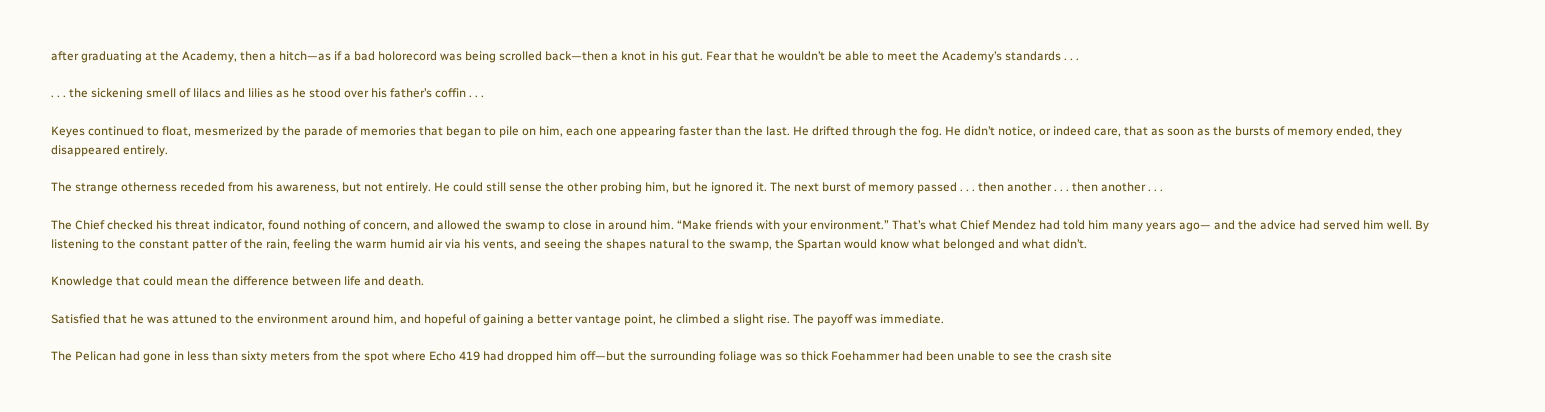after graduating at the Academy, then a hitch—as if a bad holorecord was being scrolled back—then a knot in his gut. Fear that he wouldn’t be able to meet the Academy’s standards . . .

. . . the sickening smell of lilacs and lilies as he stood over his father’s coffin . . .

Keyes continued to float, mesmerized by the parade of memories that began to pile on him, each one appearing faster than the last. He drifted through the fog. He didn’t notice, or indeed care, that as soon as the bursts of memory ended, they disappeared entirely.

The strange otherness receded from his awareness, but not entirely. He could still sense the other probing him, but he ignored it. The next burst of memory passed . . . then another . . . then another . . .

The Chief checked his threat indicator, found nothing of concern, and allowed the swamp to close in around him. “Make friends with your environment.” That’s what Chief Mendez had told him many years ago— and the advice had served him well. By listening to the constant patter of the rain, feeling the warm humid air via his vents, and seeing the shapes natural to the swamp, the Spartan would know what belonged and what didn’t.

Knowledge that could mean the difference between life and death.

Satisfied that he was attuned to the environment around him, and hopeful of gaining a better vantage point, he climbed a slight rise. The payoff was immediate.

The Pelican had gone in less than sixty meters from the spot where Echo 419 had dropped him off—but the surrounding foliage was so thick Foehammer had been unable to see the crash site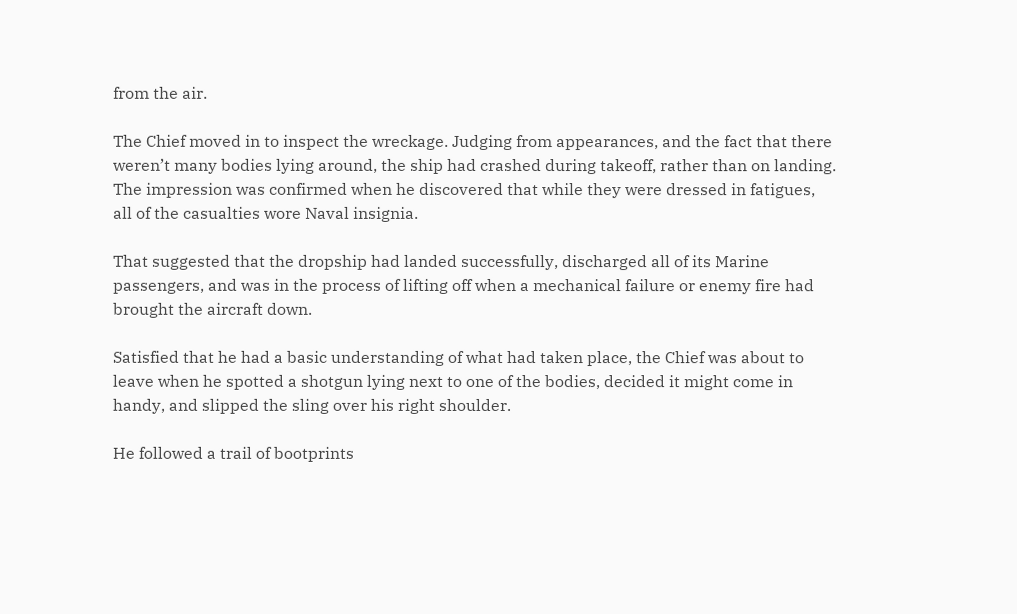from the air.

The Chief moved in to inspect the wreckage. Judging from appearances, and the fact that there weren’t many bodies lying around, the ship had crashed during takeoff, rather than on landing. The impression was confirmed when he discovered that while they were dressed in fatigues, all of the casualties wore Naval insignia.

That suggested that the dropship had landed successfully, discharged all of its Marine passengers, and was in the process of lifting off when a mechanical failure or enemy fire had brought the aircraft down.

Satisfied that he had a basic understanding of what had taken place, the Chief was about to leave when he spotted a shotgun lying next to one of the bodies, decided it might come in handy, and slipped the sling over his right shoulder.

He followed a trail of bootprints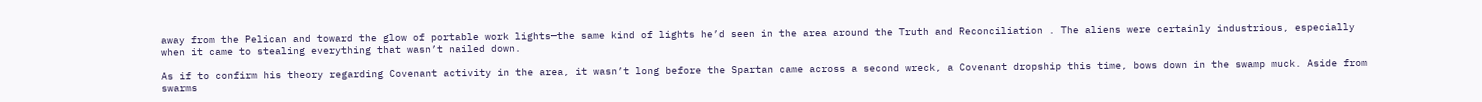away from the Pelican and toward the glow of portable work lights—the same kind of lights he’d seen in the area around the Truth and Reconciliation . The aliens were certainly industrious, especially when it came to stealing everything that wasn’t nailed down.

As if to confirm his theory regarding Covenant activity in the area, it wasn’t long before the Spartan came across a second wreck, a Covenant dropship this time, bows down in the swamp muck. Aside from swarms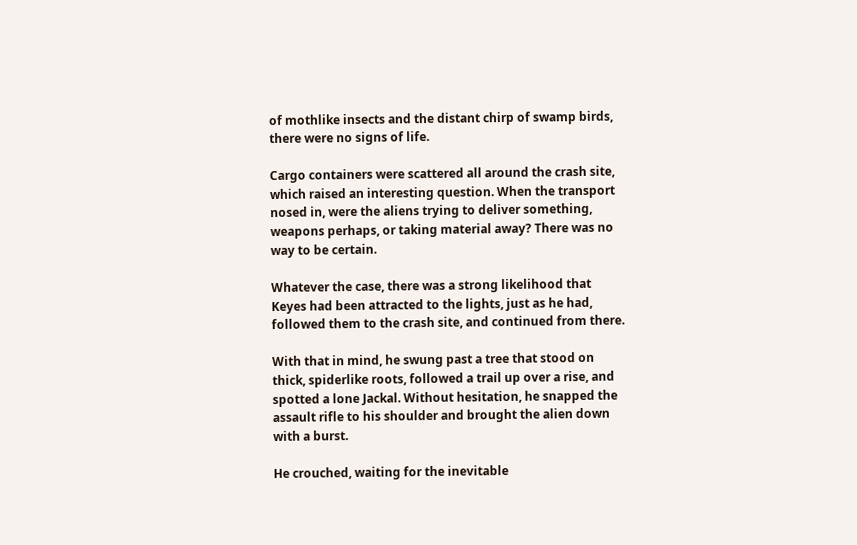of mothlike insects and the distant chirp of swamp birds, there were no signs of life.

Cargo containers were scattered all around the crash site, which raised an interesting question. When the transport nosed in, were the aliens trying to deliver something, weapons perhaps, or taking material away? There was no way to be certain.

Whatever the case, there was a strong likelihood that Keyes had been attracted to the lights, just as he had, followed them to the crash site, and continued from there.

With that in mind, he swung past a tree that stood on thick, spiderlike roots, followed a trail up over a rise, and spotted a lone Jackal. Without hesitation, he snapped the assault rifle to his shoulder and brought the alien down with a burst.

He crouched, waiting for the inevitable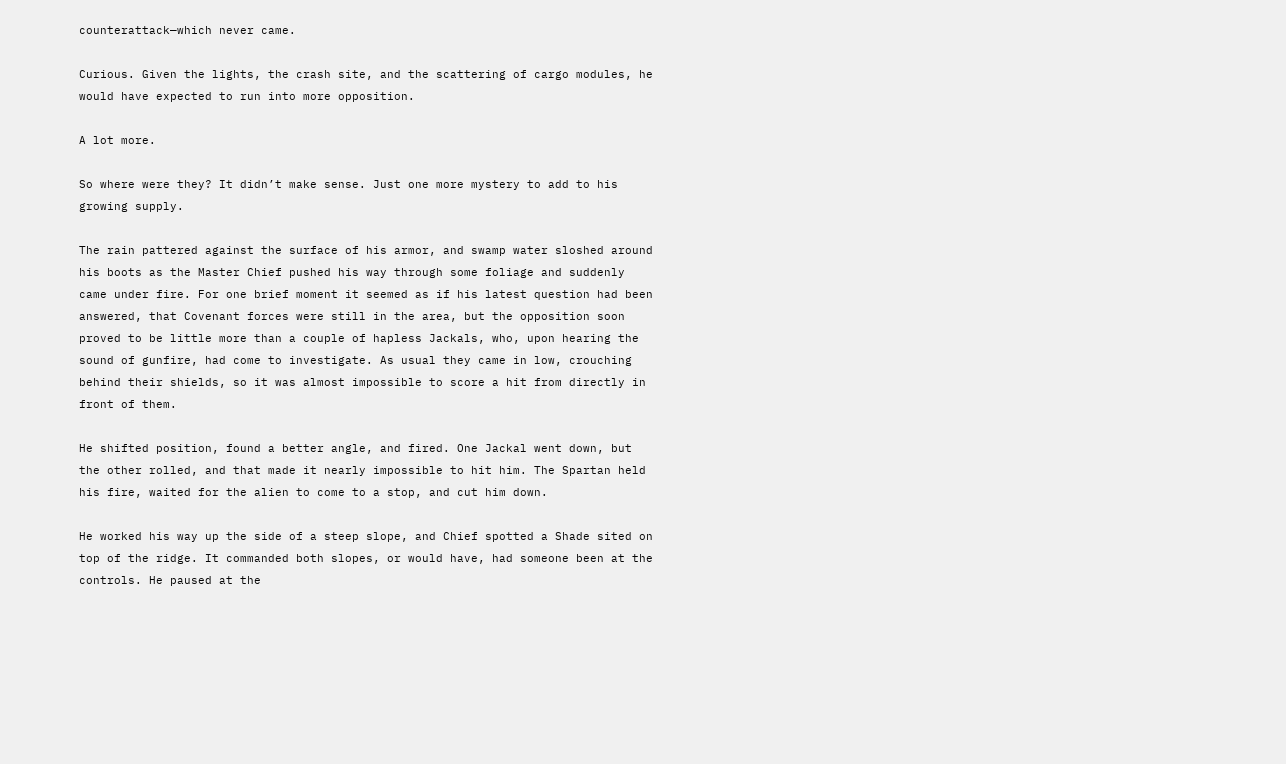counterattack—which never came.

Curious. Given the lights, the crash site, and the scattering of cargo modules, he would have expected to run into more opposition.

A lot more.

So where were they? It didn’t make sense. Just one more mystery to add to his growing supply.

The rain pattered against the surface of his armor, and swamp water sloshed around his boots as the Master Chief pushed his way through some foliage and suddenly came under fire. For one brief moment it seemed as if his latest question had been answered, that Covenant forces were still in the area, but the opposition soon proved to be little more than a couple of hapless Jackals, who, upon hearing the sound of gunfire, had come to investigate. As usual they came in low, crouching behind their shields, so it was almost impossible to score a hit from directly in front of them.

He shifted position, found a better angle, and fired. One Jackal went down, but the other rolled, and that made it nearly impossible to hit him. The Spartan held his fire, waited for the alien to come to a stop, and cut him down.

He worked his way up the side of a steep slope, and Chief spotted a Shade sited on top of the ridge. It commanded both slopes, or would have, had someone been at the controls. He paused at the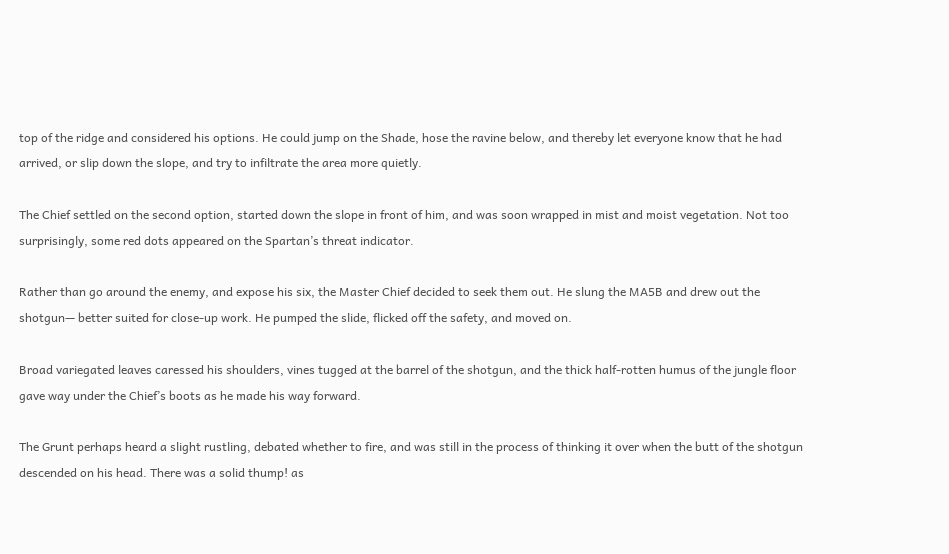top of the ridge and considered his options. He could jump on the Shade, hose the ravine below, and thereby let everyone know that he had arrived, or slip down the slope, and try to infiltrate the area more quietly.

The Chief settled on the second option, started down the slope in front of him, and was soon wrapped in mist and moist vegetation. Not too surprisingly, some red dots appeared on the Spartan’s threat indicator.

Rather than go around the enemy, and expose his six, the Master Chief decided to seek them out. He slung the MA5B and drew out the shotgun— better suited for close-up work. He pumped the slide, flicked off the safety, and moved on.

Broad variegated leaves caressed his shoulders, vines tugged at the barrel of the shotgun, and the thick half-rotten humus of the jungle floor gave way under the Chief’s boots as he made his way forward.

The Grunt perhaps heard a slight rustling, debated whether to fire, and was still in the process of thinking it over when the butt of the shotgun descended on his head. There was a solid thump! as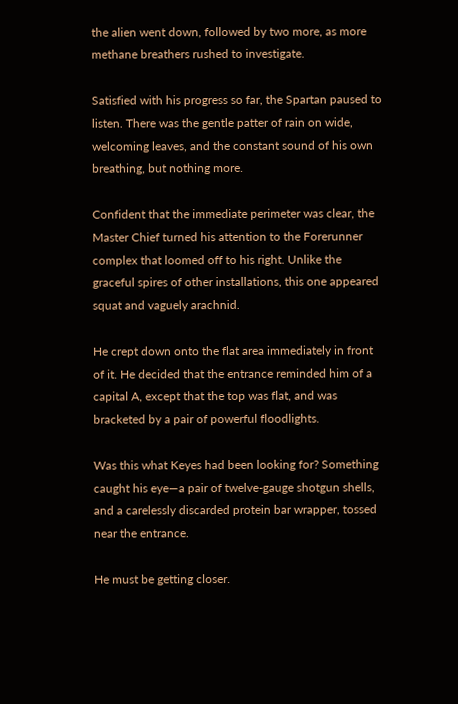the alien went down, followed by two more, as more methane breathers rushed to investigate.

Satisfied with his progress so far, the Spartan paused to listen. There was the gentle patter of rain on wide, welcoming leaves, and the constant sound of his own breathing, but nothing more.

Confident that the immediate perimeter was clear, the Master Chief turned his attention to the Forerunner complex that loomed off to his right. Unlike the graceful spires of other installations, this one appeared squat and vaguely arachnid.

He crept down onto the flat area immediately in front of it. He decided that the entrance reminded him of a capital A, except that the top was flat, and was bracketed by a pair of powerful floodlights.

Was this what Keyes had been looking for? Something caught his eye—a pair of twelve-gauge shotgun shells, and a carelessly discarded protein bar wrapper, tossed near the entrance.

He must be getting closer.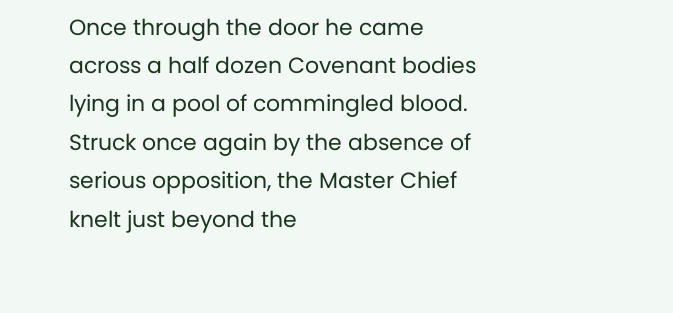Once through the door he came across a half dozen Covenant bodies lying in a pool of commingled blood. Struck once again by the absence of serious opposition, the Master Chief knelt just beyond the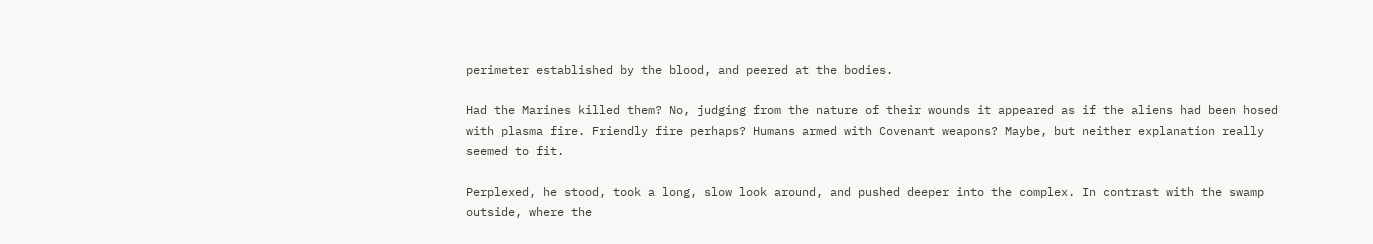perimeter established by the blood, and peered at the bodies.

Had the Marines killed them? No, judging from the nature of their wounds it appeared as if the aliens had been hosed with plasma fire. Friendly fire perhaps? Humans armed with Covenant weapons? Maybe, but neither explanation really seemed to fit.

Perplexed, he stood, took a long, slow look around, and pushed deeper into the complex. In contrast with the swamp outside, where the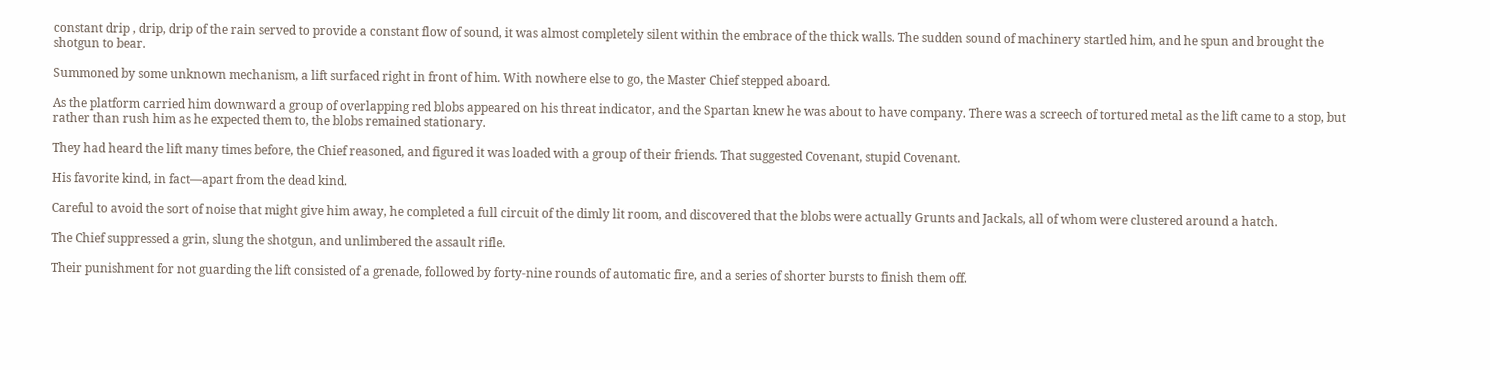constant drip , drip, drip of the rain served to provide a constant flow of sound, it was almost completely silent within the embrace of the thick walls. The sudden sound of machinery startled him, and he spun and brought the shotgun to bear.

Summoned by some unknown mechanism, a lift surfaced right in front of him. With nowhere else to go, the Master Chief stepped aboard.

As the platform carried him downward a group of overlapping red blobs appeared on his threat indicator, and the Spartan knew he was about to have company. There was a screech of tortured metal as the lift came to a stop, but rather than rush him as he expected them to, the blobs remained stationary.

They had heard the lift many times before, the Chief reasoned, and figured it was loaded with a group of their friends. That suggested Covenant, stupid Covenant.

His favorite kind, in fact—apart from the dead kind.

Careful to avoid the sort of noise that might give him away, he completed a full circuit of the dimly lit room, and discovered that the blobs were actually Grunts and Jackals, all of whom were clustered around a hatch.

The Chief suppressed a grin, slung the shotgun, and unlimbered the assault rifle.

Their punishment for not guarding the lift consisted of a grenade, followed by forty-nine rounds of automatic fire, and a series of shorter bursts to finish them off.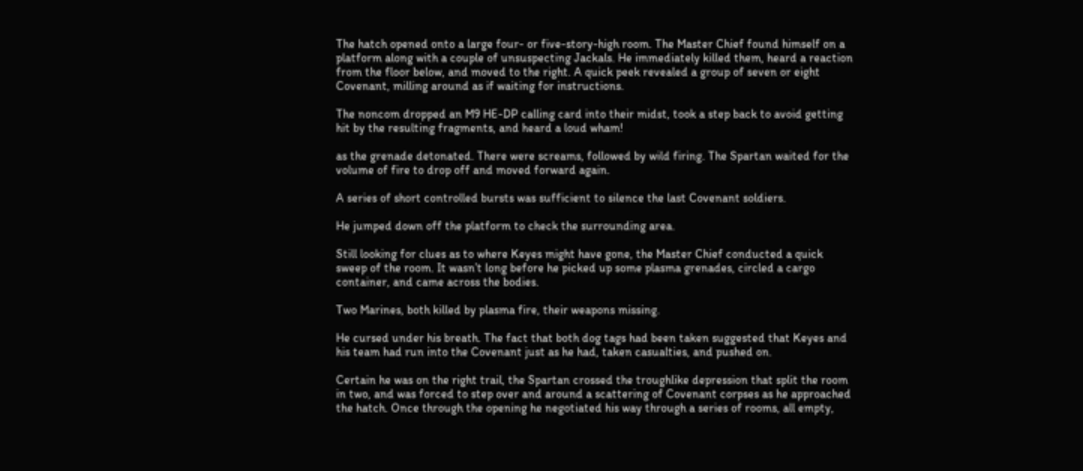The hatch opened onto a large four- or five-story-high room. The Master Chief found himself on a platform along with a couple of unsuspecting Jackals. He immediately killed them, heard a reaction from the floor below, and moved to the right. A quick peek revealed a group of seven or eight Covenant, milling around as if waiting for instructions.

The noncom dropped an M9 HE-DP calling card into their midst, took a step back to avoid getting hit by the resulting fragments, and heard a loud wham!

as the grenade detonated. There were screams, followed by wild firing. The Spartan waited for the volume of fire to drop off and moved forward again.

A series of short controlled bursts was sufficient to silence the last Covenant soldiers.

He jumped down off the platform to check the surrounding area.

Still looking for clues as to where Keyes might have gone, the Master Chief conducted a quick sweep of the room. It wasn’t long before he picked up some plasma grenades, circled a cargo container, and came across the bodies.

Two Marines, both killed by plasma fire, their weapons missing.

He cursed under his breath. The fact that both dog tags had been taken suggested that Keyes and his team had run into the Covenant just as he had, taken casualties, and pushed on.

Certain he was on the right trail, the Spartan crossed the troughlike depression that split the room in two, and was forced to step over and around a scattering of Covenant corpses as he approached the hatch. Once through the opening he negotiated his way through a series of rooms, all empty,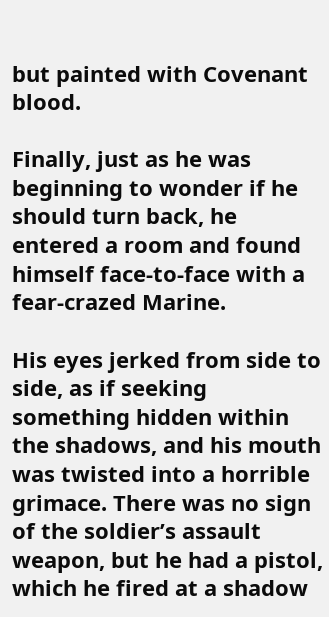but painted with Covenant blood.

Finally, just as he was beginning to wonder if he should turn back, he entered a room and found himself face-to-face with a fear-crazed Marine.

His eyes jerked from side to side, as if seeking something hidden within the shadows, and his mouth was twisted into a horrible grimace. There was no sign of the soldier’s assault weapon, but he had a pistol, which he fired at a shadow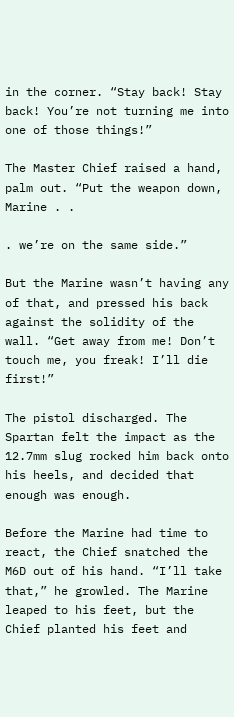in the corner. “Stay back! Stay back! You’re not turning me into one of those things!”

The Master Chief raised a hand, palm out. “Put the weapon down, Marine . .

. we’re on the same side.”

But the Marine wasn’t having any of that, and pressed his back against the solidity of the wall. “Get away from me! Don’t touch me, you freak! I’ll die first!”

The pistol discharged. The Spartan felt the impact as the 12.7mm slug rocked him back onto his heels, and decided that enough was enough.

Before the Marine had time to react, the Chief snatched the M6D out of his hand. “I’ll take that,” he growled. The Marine leaped to his feet, but the Chief planted his feet and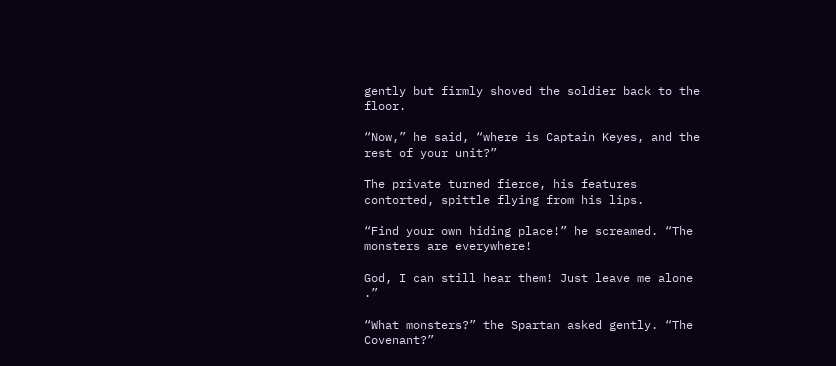gently but firmly shoved the soldier back to the floor.

“Now,” he said, “where is Captain Keyes, and the rest of your unit?”

The private turned fierce, his features contorted, spittle flying from his lips.

“Find your own hiding place!” he screamed. “The monsters are everywhere!

God, I can still hear them! Just leave me alone .”

“What monsters?” the Spartan asked gently. “The Covenant?”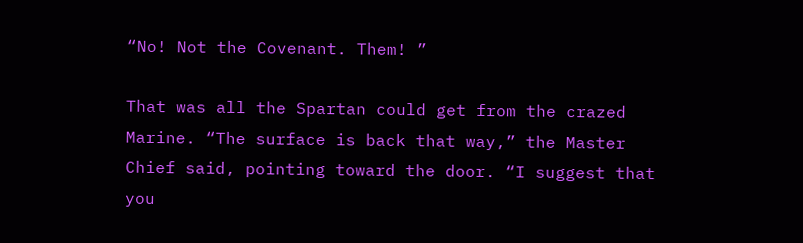“No! Not the Covenant. Them! ”

That was all the Spartan could get from the crazed Marine. “The surface is back that way,” the Master Chief said, pointing toward the door. “I suggest that you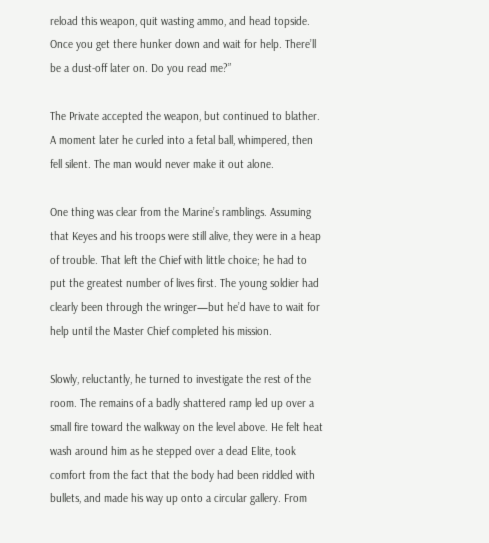reload this weapon, quit wasting ammo, and head topside. Once you get there hunker down and wait for help. There’ll be a dust-off later on. Do you read me?”

The Private accepted the weapon, but continued to blather. A moment later he curled into a fetal ball, whimpered, then fell silent. The man would never make it out alone.

One thing was clear from the Marine’s ramblings. Assuming that Keyes and his troops were still alive, they were in a heap of trouble. That left the Chief with little choice; he had to put the greatest number of lives first. The young soldier had clearly been through the wringer—but he’d have to wait for help until the Master Chief completed his mission.

Slowly, reluctantly, he turned to investigate the rest of the room. The remains of a badly shattered ramp led up over a small fire toward the walkway on the level above. He felt heat wash around him as he stepped over a dead Elite, took comfort from the fact that the body had been riddled with bullets, and made his way up onto a circular gallery. From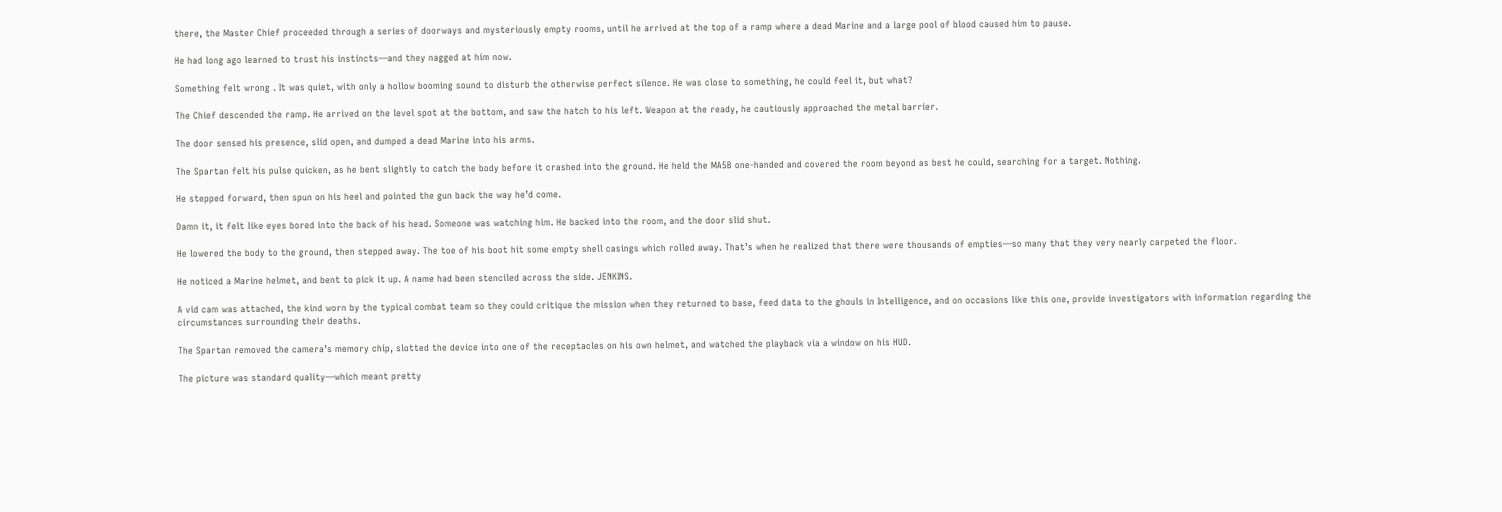there, the Master Chief proceeded through a series of doorways and mysteriously empty rooms, until he arrived at the top of a ramp where a dead Marine and a large pool of blood caused him to pause.

He had long ago learned to trust his instincts—and they nagged at him now.

Something felt wrong . It was quiet, with only a hollow booming sound to disturb the otherwise perfect silence. He was close to something, he could feel it, but what?

The Chief descended the ramp. He arrived on the level spot at the bottom, and saw the hatch to his left. Weapon at the ready, he cautiously approached the metal barrier.

The door sensed his presence, slid open, and dumped a dead Marine into his arms.

The Spartan felt his pulse quicken, as he bent slightly to catch the body before it crashed into the ground. He held the MA5B one-handed and covered the room beyond as best he could, searching for a target. Nothing.

He stepped forward, then spun on his heel and pointed the gun back the way he’d come.

Damn it, it felt like eyes bored into the back of his head. Someone was watching him. He backed into the room, and the door slid shut.

He lowered the body to the ground, then stepped away. The toe of his boot hit some empty shell casings which rolled away. That’s when he realized that there were thousands of empties—so many that they very nearly carpeted the floor.

He noticed a Marine helmet, and bent to pick it up. A name had been stenciled across the side. JENKINS.

A vid cam was attached, the kind worn by the typical combat team so they could critique the mission when they returned to base, feed data to the ghouls in Intelligence, and on occasions like this one, provide investigators with information regarding the circumstances surrounding their deaths.

The Spartan removed the camera’s memory chip, slotted the device into one of the receptacles on his own helmet, and watched the playback via a window on his HUD.

The picture was standard quality—which meant pretty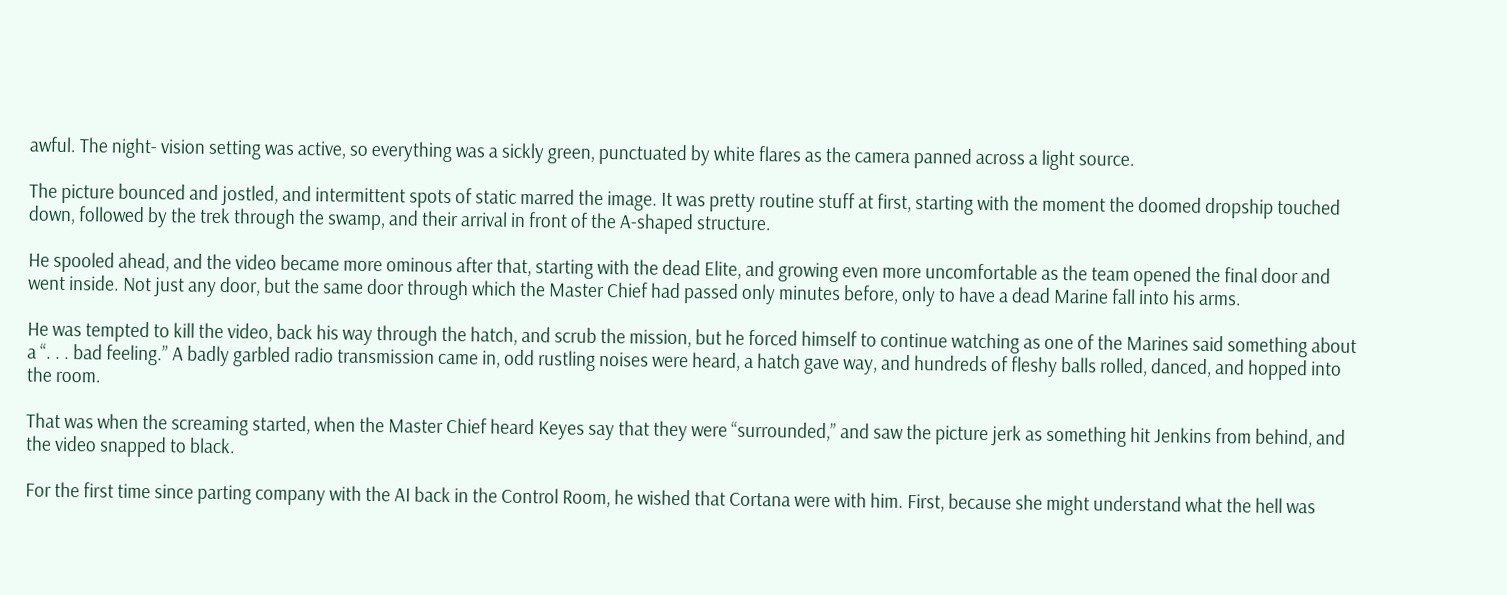awful. The night- vision setting was active, so everything was a sickly green, punctuated by white flares as the camera panned across a light source.

The picture bounced and jostled, and intermittent spots of static marred the image. It was pretty routine stuff at first, starting with the moment the doomed dropship touched down, followed by the trek through the swamp, and their arrival in front of the A-shaped structure.

He spooled ahead, and the video became more ominous after that, starting with the dead Elite, and growing even more uncomfortable as the team opened the final door and went inside. Not just any door, but the same door through which the Master Chief had passed only minutes before, only to have a dead Marine fall into his arms.

He was tempted to kill the video, back his way through the hatch, and scrub the mission, but he forced himself to continue watching as one of the Marines said something about a “. . . bad feeling.” A badly garbled radio transmission came in, odd rustling noises were heard, a hatch gave way, and hundreds of fleshy balls rolled, danced, and hopped into the room.

That was when the screaming started, when the Master Chief heard Keyes say that they were “surrounded,” and saw the picture jerk as something hit Jenkins from behind, and the video snapped to black.

For the first time since parting company with the AI back in the Control Room, he wished that Cortana were with him. First, because she might understand what the hell was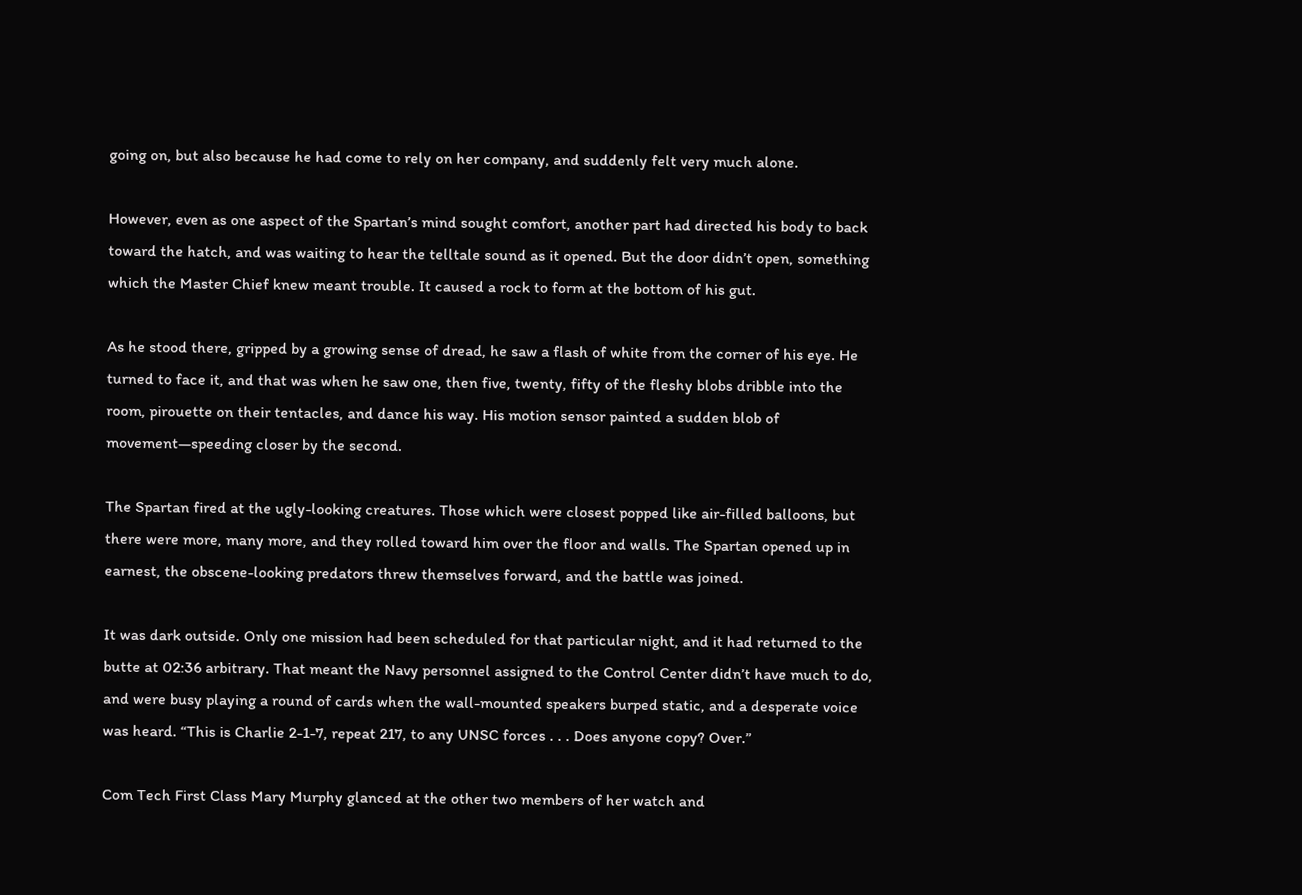going on, but also because he had come to rely on her company, and suddenly felt very much alone.

However, even as one aspect of the Spartan’s mind sought comfort, another part had directed his body to back toward the hatch, and was waiting to hear the telltale sound as it opened. But the door didn’t open, something which the Master Chief knew meant trouble. It caused a rock to form at the bottom of his gut.

As he stood there, gripped by a growing sense of dread, he saw a flash of white from the corner of his eye. He turned to face it, and that was when he saw one, then five, twenty, fifty of the fleshy blobs dribble into the room, pirouette on their tentacles, and dance his way. His motion sensor painted a sudden blob of movement—speeding closer by the second.

The Spartan fired at the ugly-looking creatures. Those which were closest popped like air-filled balloons, but there were more, many more, and they rolled toward him over the floor and walls. The Spartan opened up in earnest, the obscene-looking predators threw themselves forward, and the battle was joined.

It was dark outside. Only one mission had been scheduled for that particular night, and it had returned to the butte at 02:36 arbitrary. That meant the Navy personnel assigned to the Control Center didn’t have much to do, and were busy playing a round of cards when the wall-mounted speakers burped static, and a desperate voice was heard. “This is Charlie 2-1-7, repeat 217, to any UNSC forces . . . Does anyone copy? Over.”

Com Tech First Class Mary Murphy glanced at the other two members of her watch and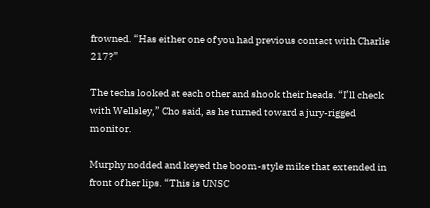frowned. “Has either one of you had previous contact with Charlie 217?”

The techs looked at each other and shook their heads. “I’ll check with Wellsley,” Cho said, as he turned toward a jury-rigged monitor.

Murphy nodded and keyed the boom-style mike that extended in front of her lips. “This is UNSC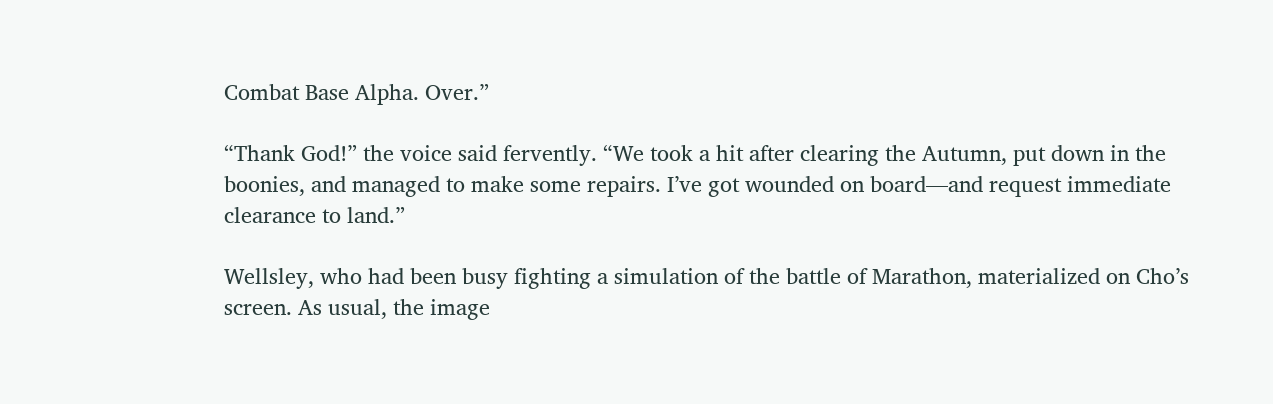Combat Base Alpha. Over.”

“Thank God!” the voice said fervently. “We took a hit after clearing the Autumn, put down in the boonies, and managed to make some repairs. I’ve got wounded on board—and request immediate clearance to land.”

Wellsley, who had been busy fighting a simulation of the battle of Marathon, materialized on Cho’s screen. As usual, the image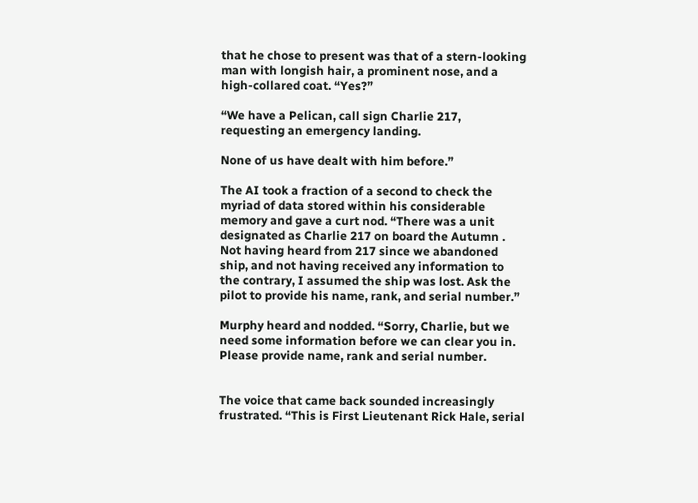that he chose to present was that of a stern-looking man with longish hair, a prominent nose, and a high-collared coat. “Yes?”

“We have a Pelican, call sign Charlie 217, requesting an emergency landing.

None of us have dealt with him before.”

The AI took a fraction of a second to check the myriad of data stored within his considerable memory and gave a curt nod. “There was a unit designated as Charlie 217 on board the Autumn . Not having heard from 217 since we abandoned ship, and not having received any information to the contrary, I assumed the ship was lost. Ask the pilot to provide his name, rank, and serial number.”

Murphy heard and nodded. “Sorry, Charlie, but we need some information before we can clear you in. Please provide name, rank and serial number.


The voice that came back sounded increasingly frustrated. “This is First Lieutenant Rick Hale, serial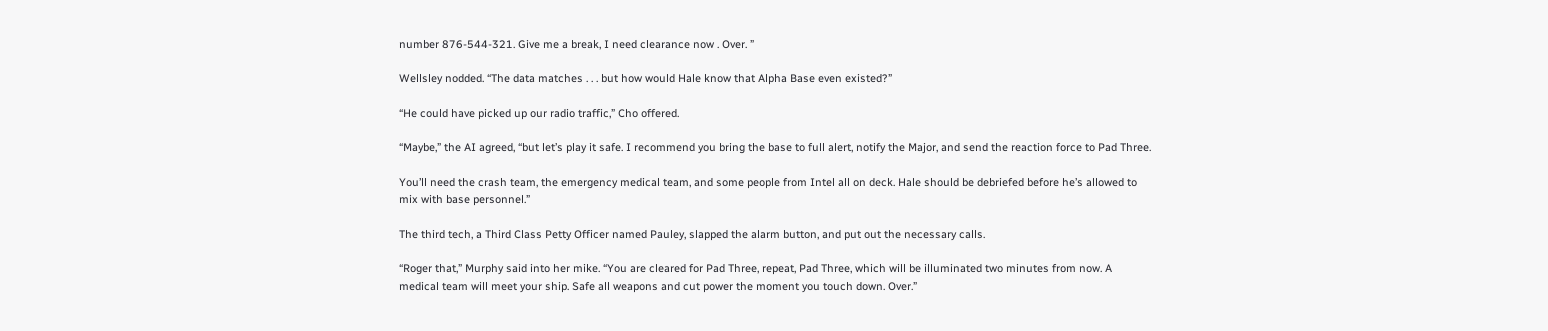number 876-544-321. Give me a break, I need clearance now . Over. ”

Wellsley nodded. “The data matches . . . but how would Hale know that Alpha Base even existed?”

“He could have picked up our radio traffic,” Cho offered.

“Maybe,” the AI agreed, “but let’s play it safe. I recommend you bring the base to full alert, notify the Major, and send the reaction force to Pad Three.

You’ll need the crash team, the emergency medical team, and some people from Intel all on deck. Hale should be debriefed before he’s allowed to mix with base personnel.”

The third tech, a Third Class Petty Officer named Pauley, slapped the alarm button, and put out the necessary calls.

“Roger that,” Murphy said into her mike. “You are cleared for Pad Three, repeat, Pad Three, which will be illuminated two minutes from now. A medical team will meet your ship. Safe all weapons and cut power the moment you touch down. Over.”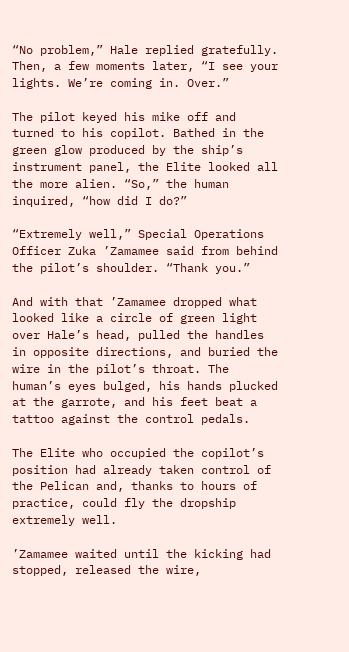“No problem,” Hale replied gratefully. Then, a few moments later, “I see your lights. We’re coming in. Over.”

The pilot keyed his mike off and turned to his copilot. Bathed in the green glow produced by the ship’s instrument panel, the Elite looked all the more alien. “So,” the human inquired, “how did I do?”

“Extremely well,” Special Operations Officer Zuka ’Zamamee said from behind the pilot’s shoulder. “Thank you.”

And with that ’Zamamee dropped what looked like a circle of green light over Hale’s head, pulled the handles in opposite directions, and buried the wire in the pilot’s throat. The human’s eyes bulged, his hands plucked at the garrote, and his feet beat a tattoo against the control pedals.

The Elite who occupied the copilot’s position had already taken control of the Pelican and, thanks to hours of practice, could fly the dropship extremely well.

’Zamamee waited until the kicking had stopped, released the wire,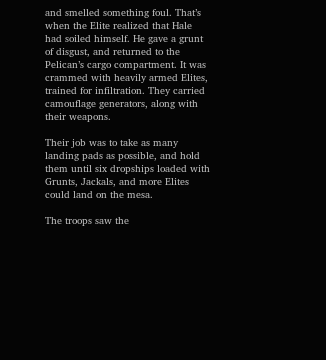and smelled something foul. That’s when the Elite realized that Hale had soiled himself. He gave a grunt of disgust, and returned to the Pelican’s cargo compartment. It was crammed with heavily armed Elites, trained for infiltration. They carried camouflage generators, along with their weapons.

Their job was to take as many landing pads as possible, and hold them until six dropships loaded with Grunts, Jackals, and more Elites could land on the mesa.

The troops saw the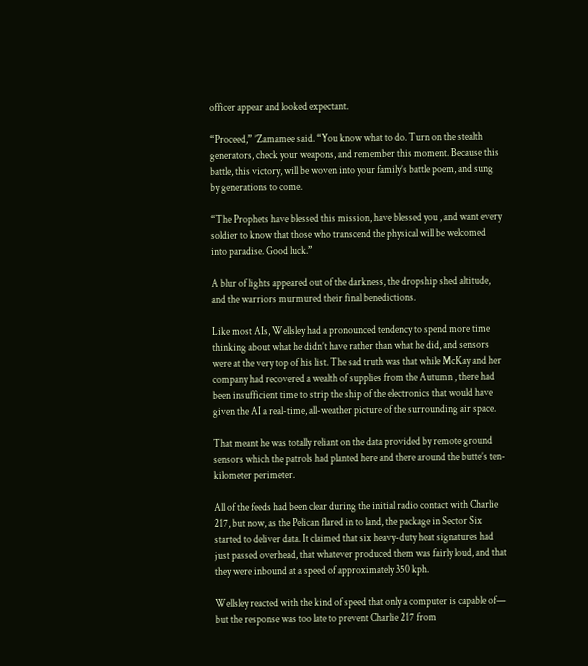officer appear and looked expectant.

“Proceed,” ’Zamamee said. “You know what to do. Turn on the stealth generators, check your weapons, and remember this moment. Because this battle, this victory, will be woven into your family’s battle poem, and sung by generations to come.

“The Prophets have blessed this mission, have blessed you , and want every soldier to know that those who transcend the physical will be welcomed into paradise. Good luck.”

A blur of lights appeared out of the darkness, the dropship shed altitude, and the warriors murmured their final benedictions.

Like most AIs, Wellsley had a pronounced tendency to spend more time thinking about what he didn’t have rather than what he did, and sensors were at the very top of his list. The sad truth was that while McKay and her company had recovered a wealth of supplies from the Autumn , there had been insufficient time to strip the ship of the electronics that would have given the AI a real-time, all-weather picture of the surrounding air space.

That meant he was totally reliant on the data provided by remote ground sensors which the patrols had planted here and there around the butte’s ten- kilometer perimeter.

All of the feeds had been clear during the initial radio contact with Charlie 217, but now, as the Pelican flared in to land, the package in Sector Six started to deliver data. It claimed that six heavy-duty heat signatures had just passed overhead, that whatever produced them was fairly loud, and that they were inbound at a speed of approximately 350 kph.

Wellsley reacted with the kind of speed that only a computer is capable of— but the response was too late to prevent Charlie 217 from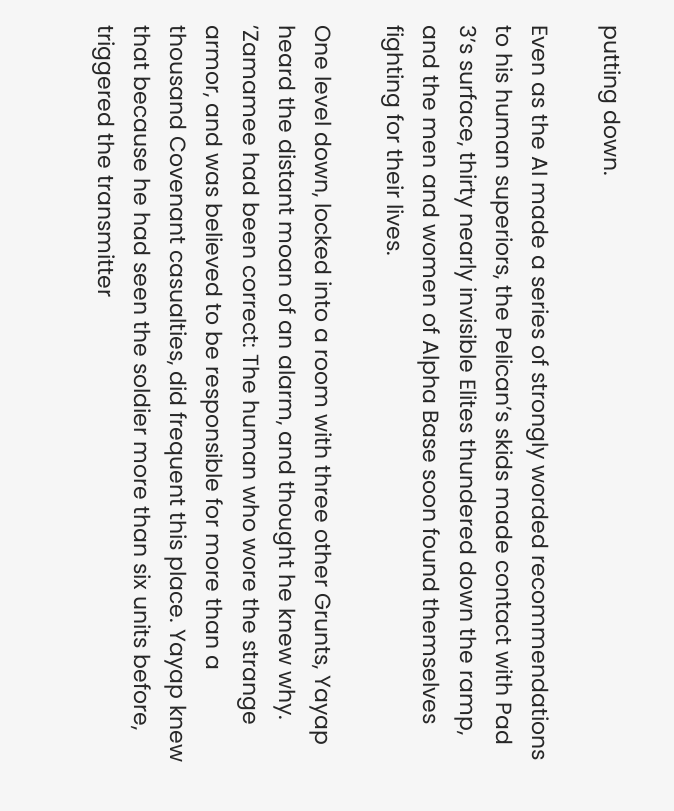putting down.

Even as the AI made a series of strongly worded recommendations to his human superiors, the Pelican’s skids made contact with Pad 3’s surface, thirty nearly invisible Elites thundered down the ramp, and the men and women of Alpha Base soon found themselves fighting for their lives.

One level down, locked into a room with three other Grunts, Yayap heard the distant moan of an alarm, and thought he knew why. ’Zamamee had been correct: The human who wore the strange armor, and was believed to be responsible for more than a thousand Covenant casualties, did frequent this place. Yayap knew that because he had seen the soldier more than six units before, triggered the transmitter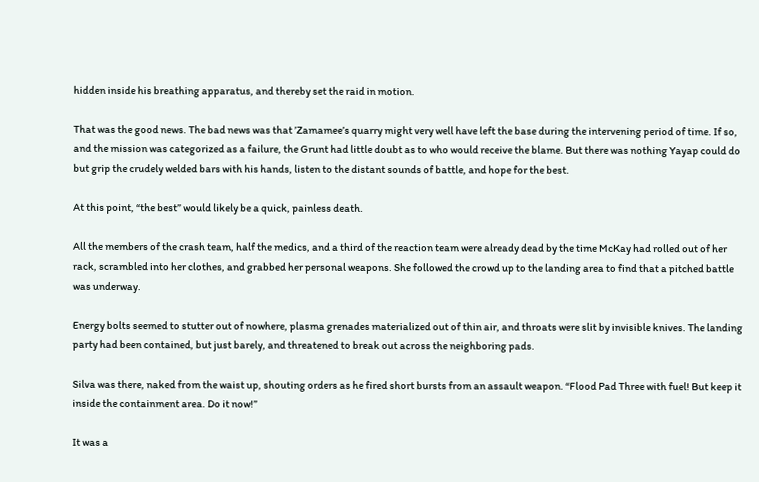hidden inside his breathing apparatus, and thereby set the raid in motion.

That was the good news. The bad news was that ’Zamamee’s quarry might very well have left the base during the intervening period of time. If so, and the mission was categorized as a failure, the Grunt had little doubt as to who would receive the blame. But there was nothing Yayap could do but grip the crudely welded bars with his hands, listen to the distant sounds of battle, and hope for the best.

At this point, “the best” would likely be a quick, painless death.

All the members of the crash team, half the medics, and a third of the reaction team were already dead by the time McKay had rolled out of her rack, scrambled into her clothes, and grabbed her personal weapons. She followed the crowd up to the landing area to find that a pitched battle was underway.

Energy bolts seemed to stutter out of nowhere, plasma grenades materialized out of thin air, and throats were slit by invisible knives. The landing party had been contained, but just barely, and threatened to break out across the neighboring pads.

Silva was there, naked from the waist up, shouting orders as he fired short bursts from an assault weapon. “Flood Pad Three with fuel! But keep it inside the containment area. Do it now!”

It was a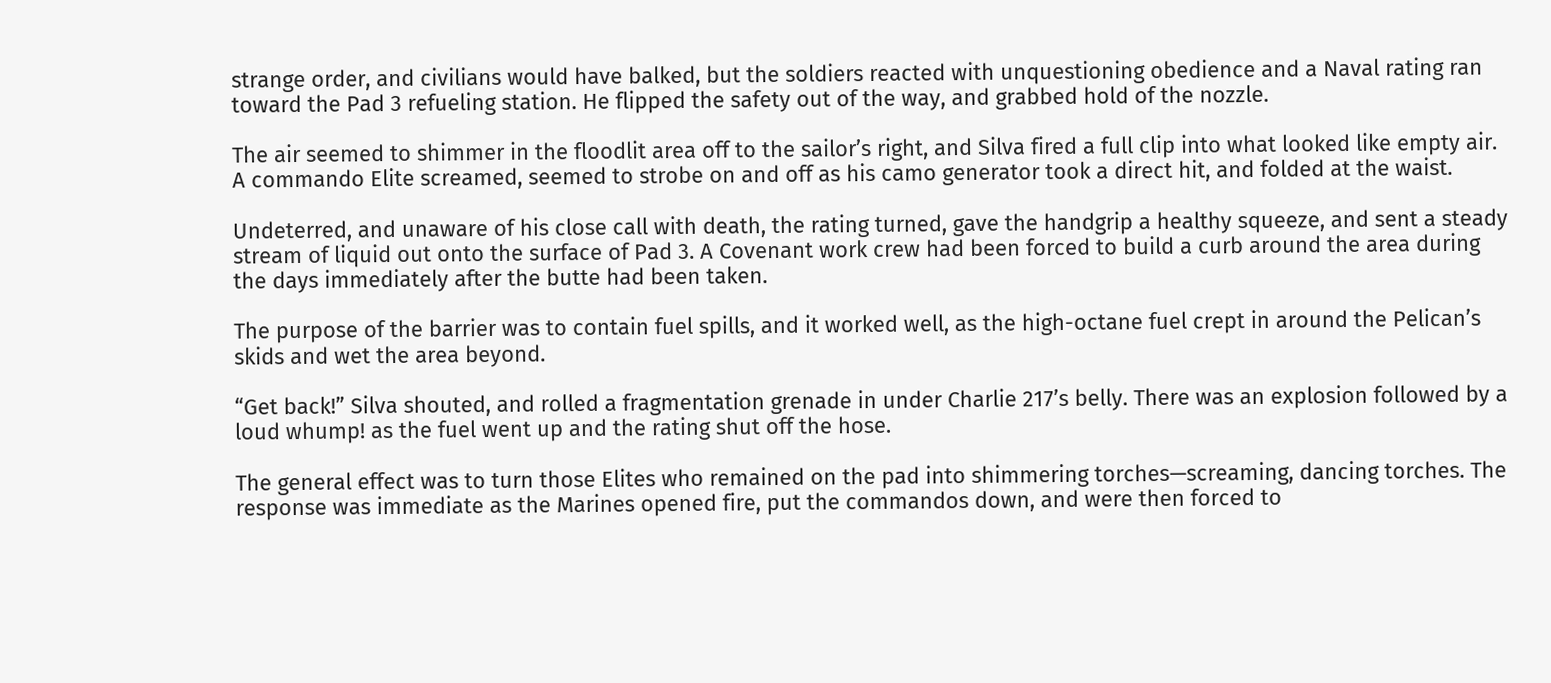strange order, and civilians would have balked, but the soldiers reacted with unquestioning obedience and a Naval rating ran toward the Pad 3 refueling station. He flipped the safety out of the way, and grabbed hold of the nozzle.

The air seemed to shimmer in the floodlit area off to the sailor’s right, and Silva fired a full clip into what looked like empty air. A commando Elite screamed, seemed to strobe on and off as his camo generator took a direct hit, and folded at the waist.

Undeterred, and unaware of his close call with death, the rating turned, gave the handgrip a healthy squeeze, and sent a steady stream of liquid out onto the surface of Pad 3. A Covenant work crew had been forced to build a curb around the area during the days immediately after the butte had been taken.

The purpose of the barrier was to contain fuel spills, and it worked well, as the high-octane fuel crept in around the Pelican’s skids and wet the area beyond.

“Get back!” Silva shouted, and rolled a fragmentation grenade in under Charlie 217’s belly. There was an explosion followed by a loud whump! as the fuel went up and the rating shut off the hose.

The general effect was to turn those Elites who remained on the pad into shimmering torches—screaming, dancing torches. The response was immediate as the Marines opened fire, put the commandos down, and were then forced to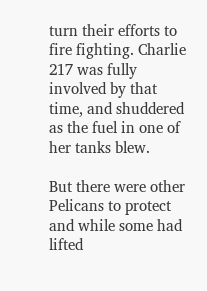turn their efforts to fire fighting. Charlie 217 was fully involved by that time, and shuddered as the fuel in one of her tanks blew.

But there were other Pelicans to protect and while some had lifted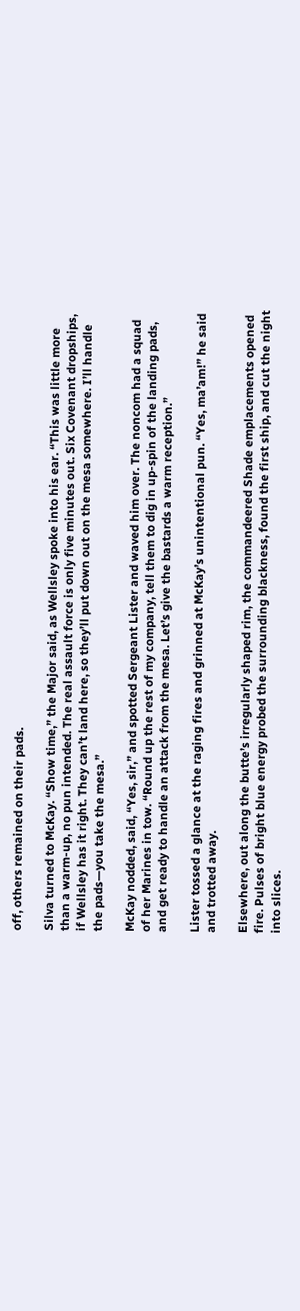off, others remained on their pads.

Silva turned to McKay. “Show time,” the Major said, as Wellsley spoke into his ear. “This was little more than a warm-up, no pun intended. The real assault force is only five minutes out. Six Covenant dropships, if Wellsley has it right. They can’t land here, so they’ll put down out on the mesa somewhere. I’ll handle the pads—you take the mesa.”

McKay nodded, said, “Yes, sir,” and spotted Sergeant Lister and waved him over. The noncom had a squad of her Marines in tow. “Round up the rest of my company, tell them to dig in up-spin of the landing pads, and get ready to handle an attack from the mesa. Let’s give the bastards a warm reception.”

Lister tossed a glance at the raging fires and grinned at McKay’s unintentional pun. “Yes, ma’am!” he said and trotted away.

Elsewhere, out along the butte’s irregularly shaped rim, the commandeered Shade emplacements opened fire. Pulses of bright blue energy probed the surrounding blackness, found the first ship, and cut the night into slices.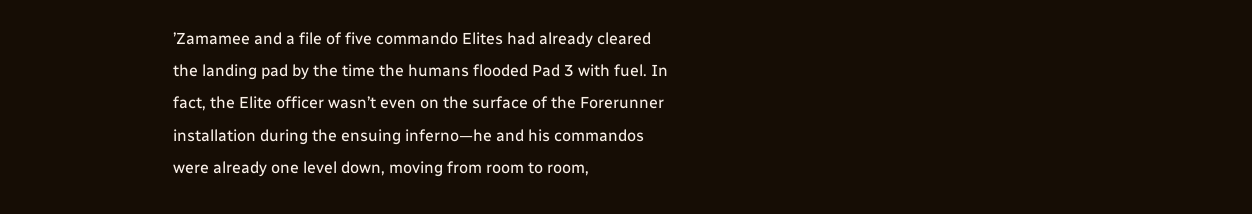’Zamamee and a file of five commando Elites had already cleared the landing pad by the time the humans flooded Pad 3 with fuel. In fact, the Elite officer wasn’t even on the surface of the Forerunner installation during the ensuing inferno—he and his commandos were already one level down, moving from room to room,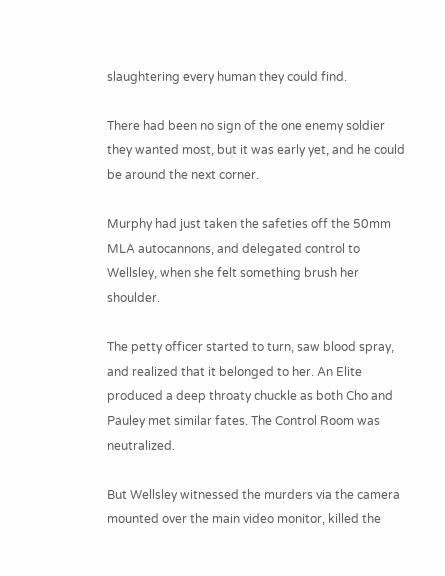slaughtering every human they could find.

There had been no sign of the one enemy soldier they wanted most, but it was early yet, and he could be around the next corner.

Murphy had just taken the safeties off the 50mm MLA autocannons, and delegated control to Wellsley, when she felt something brush her shoulder.

The petty officer started to turn, saw blood spray, and realized that it belonged to her. An Elite produced a deep throaty chuckle as both Cho and Pauley met similar fates. The Control Room was neutralized.

But Wellsley witnessed the murders via the camera mounted over the main video monitor, killed the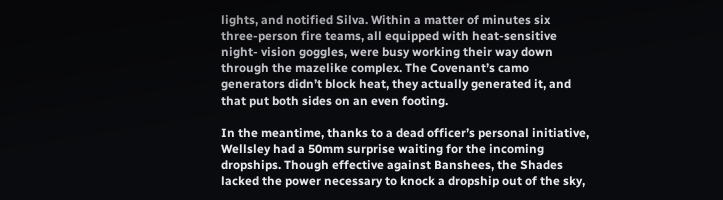lights, and notified Silva. Within a matter of minutes six three-person fire teams, all equipped with heat-sensitive night- vision goggles, were busy working their way down through the mazelike complex. The Covenant’s camo generators didn’t block heat, they actually generated it, and that put both sides on an even footing.

In the meantime, thanks to a dead officer’s personal initiative, Wellsley had a 50mm surprise waiting for the incoming dropships. Though effective against Banshees, the Shades lacked the power necessary to knock a dropship out of the sky,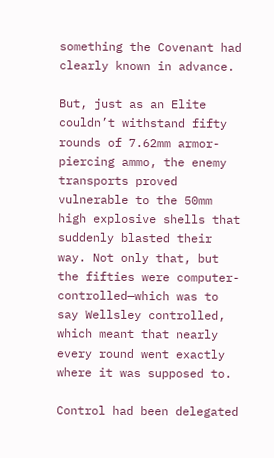something the Covenant had clearly known in advance.

But, just as an Elite couldn’t withstand fifty rounds of 7.62mm armor- piercing ammo, the enemy transports proved vulnerable to the 50mm high explosive shells that suddenly blasted their way. Not only that, but the fifties were computer-controlled—which was to say Wellsley controlled, which meant that nearly every round went exactly where it was supposed to.

Control had been delegated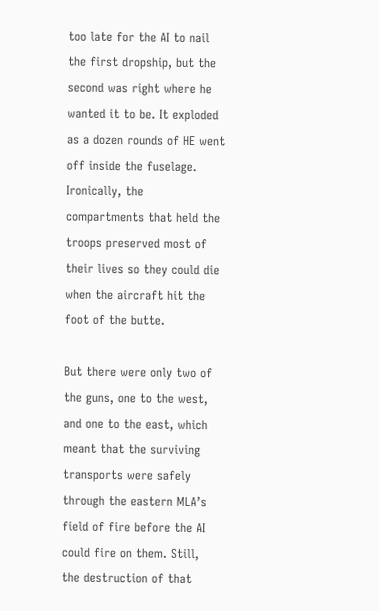too late for the AI to nail the first dropship, but the second was right where he wanted it to be. It exploded as a dozen rounds of HE went off inside the fuselage. Ironically, the compartments that held the troops preserved most of their lives so they could die when the aircraft hit the foot of the butte.

But there were only two of the guns, one to the west, and one to the east, which meant that the surviving transports were safely through the eastern MLA’s field of fire before the AI could fire on them. Still, the destruction of that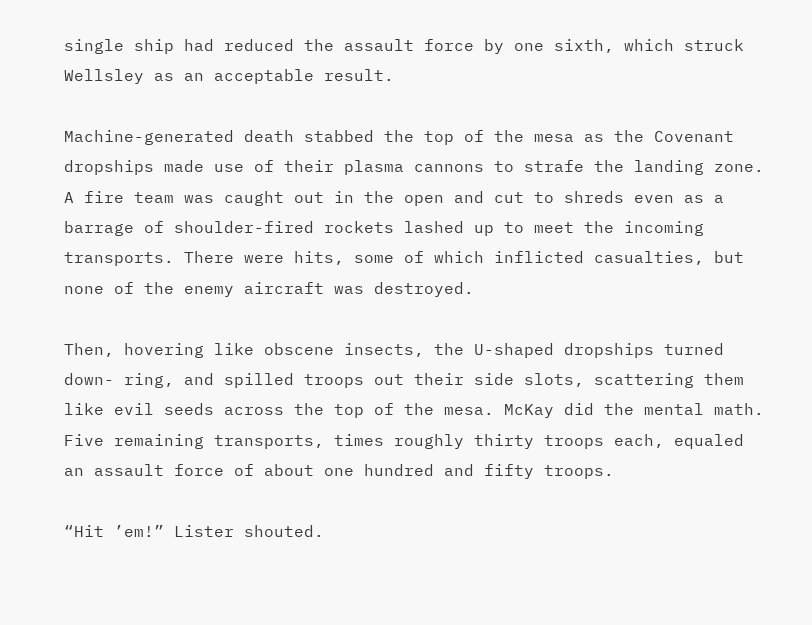single ship had reduced the assault force by one sixth, which struck Wellsley as an acceptable result.

Machine-generated death stabbed the top of the mesa as the Covenant dropships made use of their plasma cannons to strafe the landing zone. A fire team was caught out in the open and cut to shreds even as a barrage of shoulder-fired rockets lashed up to meet the incoming transports. There were hits, some of which inflicted casualties, but none of the enemy aircraft was destroyed.

Then, hovering like obscene insects, the U-shaped dropships turned down- ring, and spilled troops out their side slots, scattering them like evil seeds across the top of the mesa. McKay did the mental math. Five remaining transports, times roughly thirty troops each, equaled an assault force of about one hundred and fifty troops.

“Hit ’em!” Lister shouted.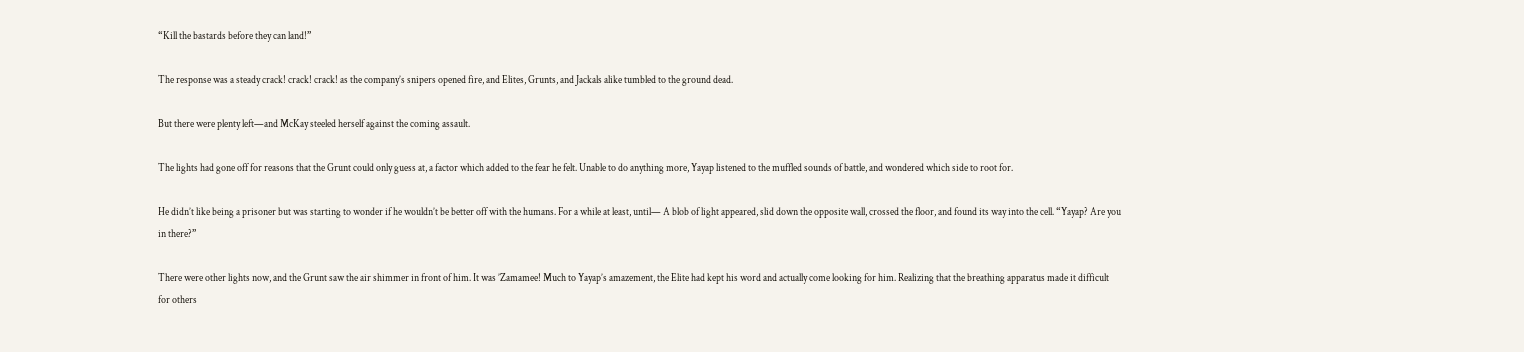“Kill the bastards before they can land!”

The response was a steady crack! crack! crack! as the company’s snipers opened fire, and Elites, Grunts, and Jackals alike tumbled to the ground dead.

But there were plenty left—and McKay steeled herself against the coming assault.

The lights had gone off for reasons that the Grunt could only guess at, a factor which added to the fear he felt. Unable to do anything more, Yayap listened to the muffled sounds of battle, and wondered which side to root for.

He didn’t like being a prisoner but was starting to wonder if he wouldn’t be better off with the humans. For a while at least, until— A blob of light appeared, slid down the opposite wall, crossed the floor, and found its way into the cell. “Yayap? Are you in there?”

There were other lights now, and the Grunt saw the air shimmer in front of him. It was ’Zamamee! Much to Yayap’s amazement, the Elite had kept his word and actually come looking for him. Realizing that the breathing apparatus made it difficult for others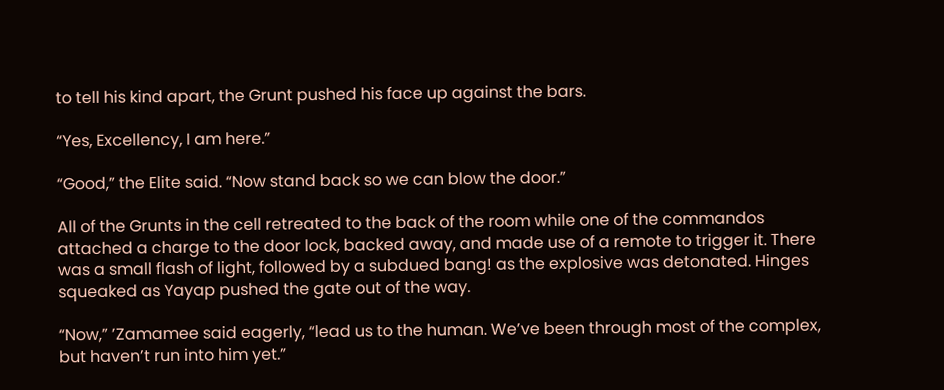to tell his kind apart, the Grunt pushed his face up against the bars.

“Yes, Excellency, I am here.”

“Good,” the Elite said. “Now stand back so we can blow the door.”

All of the Grunts in the cell retreated to the back of the room while one of the commandos attached a charge to the door lock, backed away, and made use of a remote to trigger it. There was a small flash of light, followed by a subdued bang! as the explosive was detonated. Hinges squeaked as Yayap pushed the gate out of the way.

“Now,” ’Zamamee said eagerly, “lead us to the human. We’ve been through most of the complex, but haven’t run into him yet.”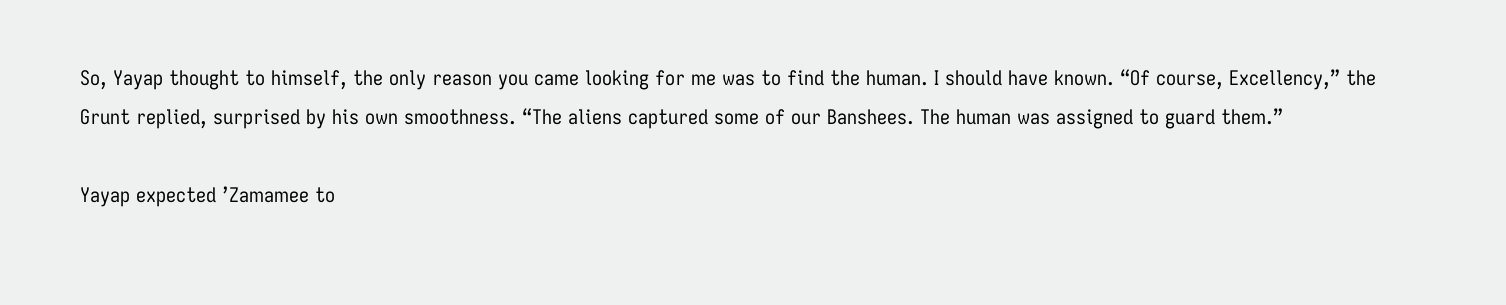So, Yayap thought to himself, the only reason you came looking for me was to find the human. I should have known. “Of course, Excellency,” the Grunt replied, surprised by his own smoothness. “The aliens captured some of our Banshees. The human was assigned to guard them.”

Yayap expected ’Zamamee to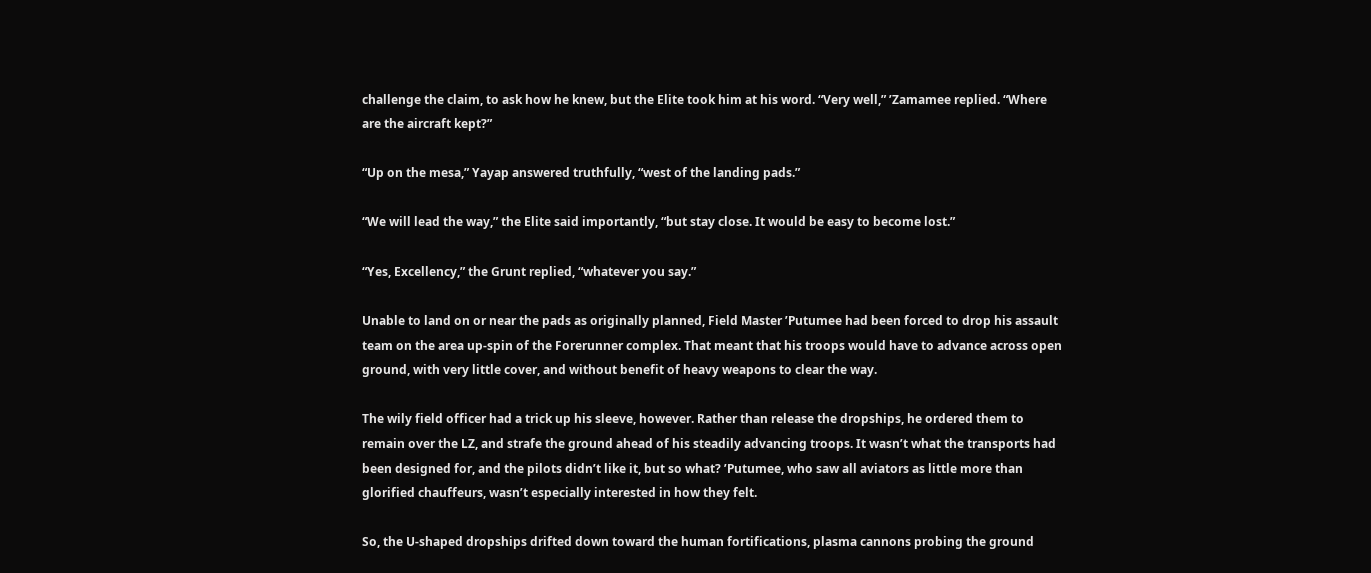challenge the claim, to ask how he knew, but the Elite took him at his word. “Very well,” ’Zamamee replied. “Where are the aircraft kept?”

“Up on the mesa,” Yayap answered truthfully, “west of the landing pads.”

“We will lead the way,” the Elite said importantly, “but stay close. It would be easy to become lost.”

“Yes, Excellency,” the Grunt replied, “whatever you say.”

Unable to land on or near the pads as originally planned, Field Master ’Putumee had been forced to drop his assault team on the area up-spin of the Forerunner complex. That meant that his troops would have to advance across open ground, with very little cover, and without benefit of heavy weapons to clear the way.

The wily field officer had a trick up his sleeve, however. Rather than release the dropships, he ordered them to remain over the LZ, and strafe the ground ahead of his steadily advancing troops. It wasn’t what the transports had been designed for, and the pilots didn’t like it, but so what? ’Putumee, who saw all aviators as little more than glorified chauffeurs, wasn’t especially interested in how they felt.

So, the U-shaped dropships drifted down toward the human fortifications, plasma cannons probing the ground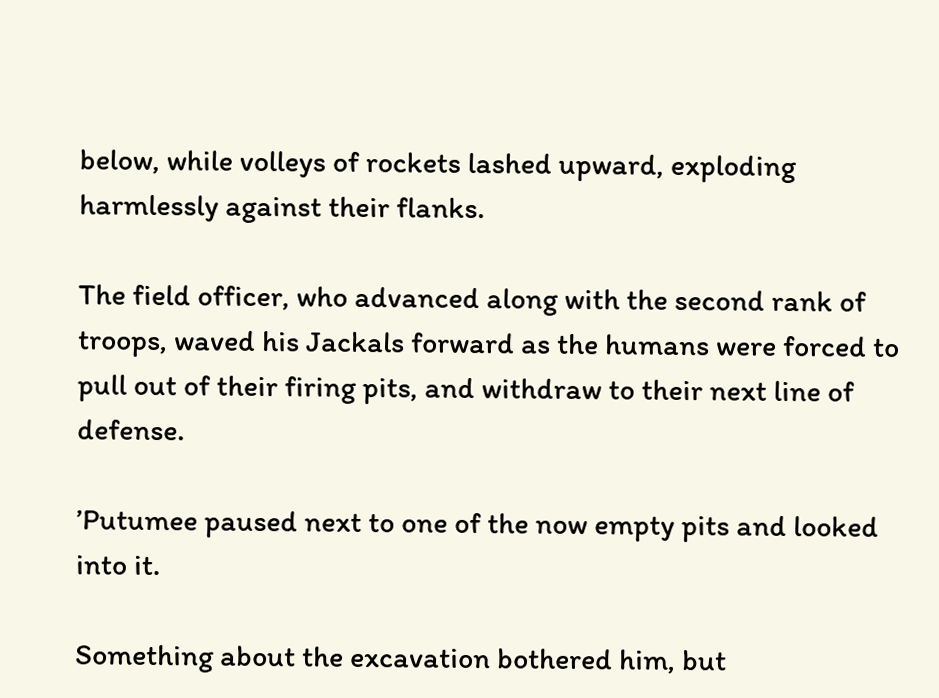below, while volleys of rockets lashed upward, exploding harmlessly against their flanks.

The field officer, who advanced along with the second rank of troops, waved his Jackals forward as the humans were forced to pull out of their firing pits, and withdraw to their next line of defense.

’Putumee paused next to one of the now empty pits and looked into it.

Something about the excavation bothered him, but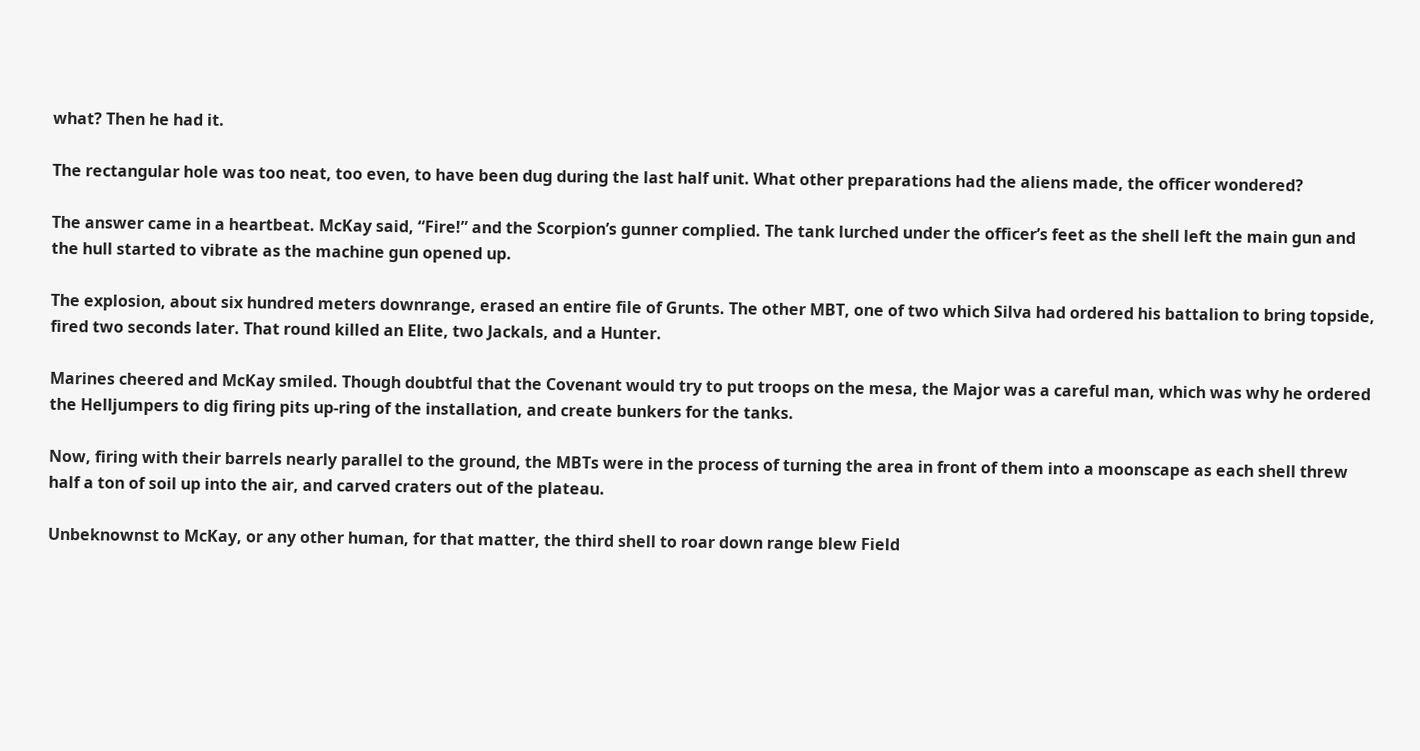what? Then he had it.

The rectangular hole was too neat, too even, to have been dug during the last half unit. What other preparations had the aliens made, the officer wondered?

The answer came in a heartbeat. McKay said, “Fire!” and the Scorpion’s gunner complied. The tank lurched under the officer’s feet as the shell left the main gun and the hull started to vibrate as the machine gun opened up.

The explosion, about six hundred meters downrange, erased an entire file of Grunts. The other MBT, one of two which Silva had ordered his battalion to bring topside, fired two seconds later. That round killed an Elite, two Jackals, and a Hunter.

Marines cheered and McKay smiled. Though doubtful that the Covenant would try to put troops on the mesa, the Major was a careful man, which was why he ordered the Helljumpers to dig firing pits up-ring of the installation, and create bunkers for the tanks.

Now, firing with their barrels nearly parallel to the ground, the MBTs were in the process of turning the area in front of them into a moonscape as each shell threw half a ton of soil up into the air, and carved craters out of the plateau.

Unbeknownst to McKay, or any other human, for that matter, the third shell to roar down range blew Field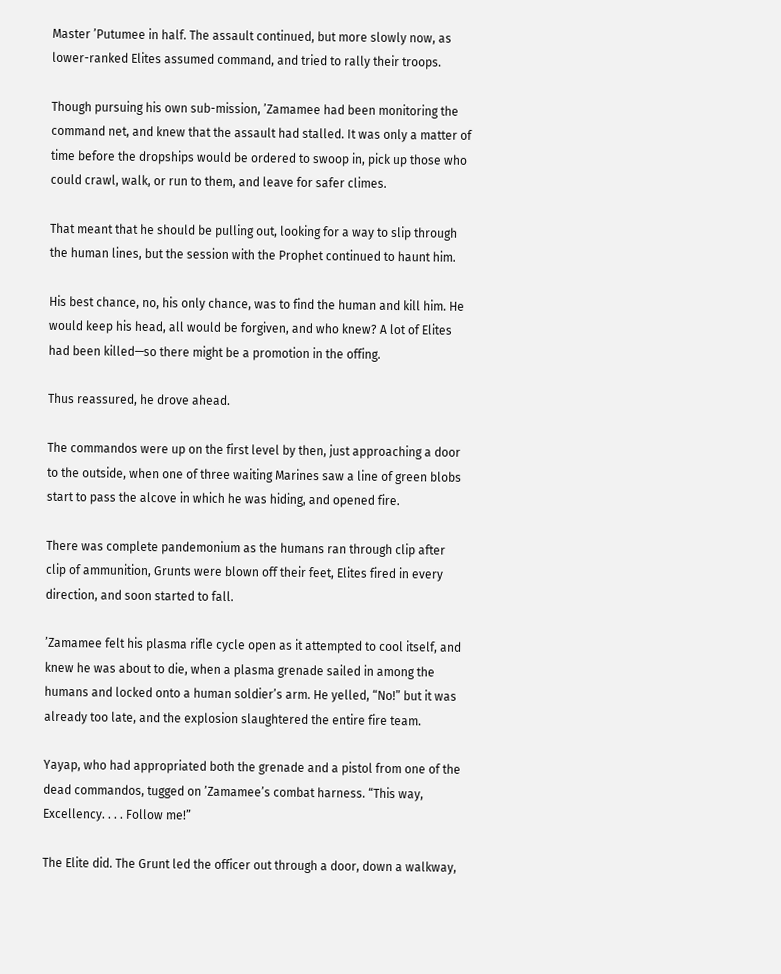Master ’Putumee in half. The assault continued, but more slowly now, as lower-ranked Elites assumed command, and tried to rally their troops.

Though pursuing his own sub-mission, ’Zamamee had been monitoring the command net, and knew that the assault had stalled. It was only a matter of time before the dropships would be ordered to swoop in, pick up those who could crawl, walk, or run to them, and leave for safer climes.

That meant that he should be pulling out, looking for a way to slip through the human lines, but the session with the Prophet continued to haunt him.

His best chance, no, his only chance, was to find the human and kill him. He would keep his head, all would be forgiven, and who knew? A lot of Elites had been killed—so there might be a promotion in the offing.

Thus reassured, he drove ahead.

The commandos were up on the first level by then, just approaching a door to the outside, when one of three waiting Marines saw a line of green blobs start to pass the alcove in which he was hiding, and opened fire.

There was complete pandemonium as the humans ran through clip after clip of ammunition, Grunts were blown off their feet, Elites fired in every direction, and soon started to fall.

’Zamamee felt his plasma rifle cycle open as it attempted to cool itself, and knew he was about to die, when a plasma grenade sailed in among the humans and locked onto a human soldier’s arm. He yelled, “No!” but it was already too late, and the explosion slaughtered the entire fire team.

Yayap, who had appropriated both the grenade and a pistol from one of the dead commandos, tugged on ’Zamamee’s combat harness. “This way, Excellency. . . . Follow me!”

The Elite did. The Grunt led the officer out through a door, down a walkway,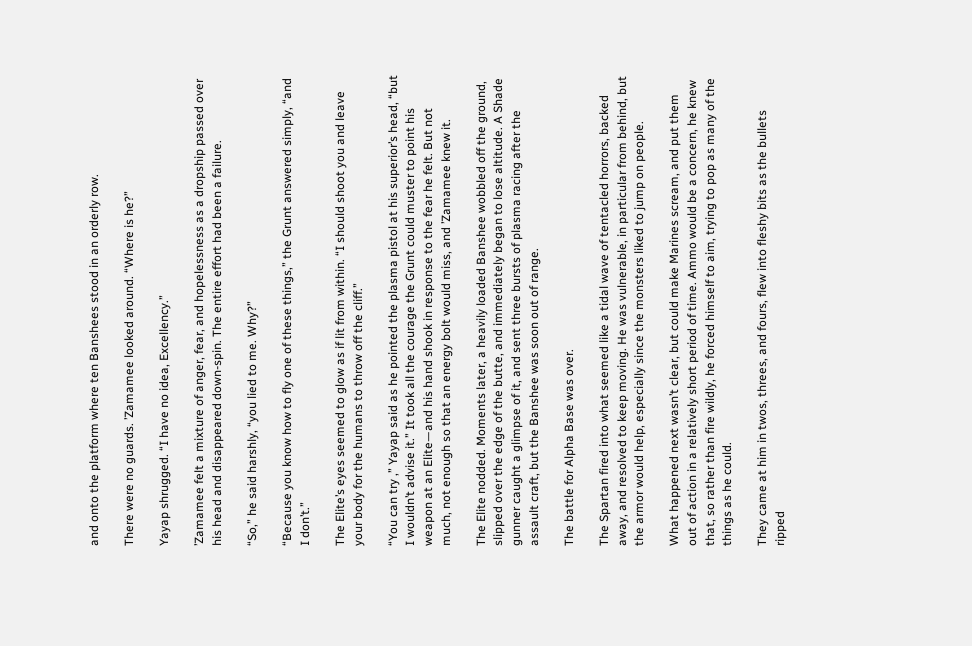and onto the platform where ten Banshees stood in an orderly row.

There were no guards. ’Zamamee looked around. “Where is he?”

Yayap shrugged. “I have no idea, Excellency.”

’Zamamee felt a mixture of anger, fear, and hopelessness as a dropship passed over his head and disappeared down-spin. The entire effort had been a failure.

“So,” he said harshly, “you lied to me. Why?”

“Because you know how to fly one of these things,” the Grunt answered simply, “and I don’t.”

The Elite’s eyes seemed to glow as if lit from within. “I should shoot you and leave your body for the humans to throw off the cliff.”

“You can try ,” Yayap said as he pointed the plasma pistol at his superior’s head, “but I wouldn’t advise it.” It took all the courage the Grunt could muster to point his weapon at an Elite—and his hand shook in response to the fear he felt. But not much, not enough so that an energy bolt would miss, and ’Zamamee knew it.

The Elite nodded. Moments later, a heavily loaded Banshee wobbled off the ground, slipped over the edge of the butte, and immediately began to lose altitude. A Shade gunner caught a glimpse of it, and sent three bursts of plasma racing after the assault craft, but the Banshee was soon out of range.

The battle for Alpha Base was over.

The Spartan fired into what seemed like a tidal wave of tentacled horrors, backed away, and resolved to keep moving. He was vulnerable, in particular from behind, but the armor would help, especially since the monsters liked to jump on people.

What happened next wasn’t clear, but could make Marines scream, and put them out of action in a relatively short period of time. Ammo would be a concern, he knew that, so rather than fire wildly, he forced himself to aim, trying to pop as many of the things as he could.

They came at him in twos, threes, and fours, flew into fleshy bits as the bullets ripped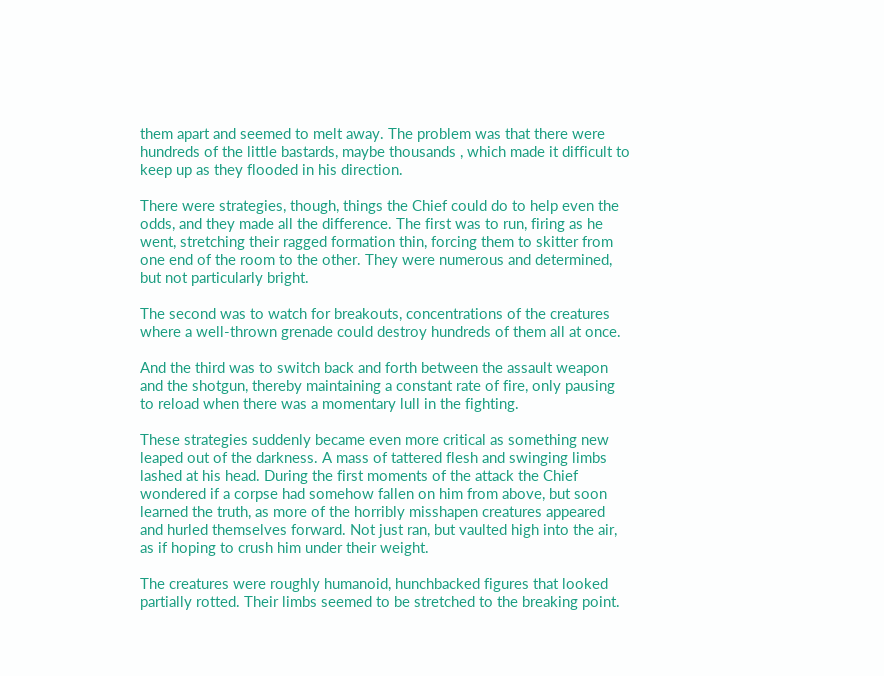them apart and seemed to melt away. The problem was that there were hundreds of the little bastards, maybe thousands , which made it difficult to keep up as they flooded in his direction.

There were strategies, though, things the Chief could do to help even the odds, and they made all the difference. The first was to run, firing as he went, stretching their ragged formation thin, forcing them to skitter from one end of the room to the other. They were numerous and determined, but not particularly bright.

The second was to watch for breakouts, concentrations of the creatures where a well-thrown grenade could destroy hundreds of them all at once.

And the third was to switch back and forth between the assault weapon and the shotgun, thereby maintaining a constant rate of fire, only pausing to reload when there was a momentary lull in the fighting.

These strategies suddenly became even more critical as something new leaped out of the darkness. A mass of tattered flesh and swinging limbs lashed at his head. During the first moments of the attack the Chief wondered if a corpse had somehow fallen on him from above, but soon learned the truth, as more of the horribly misshapen creatures appeared and hurled themselves forward. Not just ran, but vaulted high into the air, as if hoping to crush him under their weight.

The creatures were roughly humanoid, hunchbacked figures that looked partially rotted. Their limbs seemed to be stretched to the breaking point.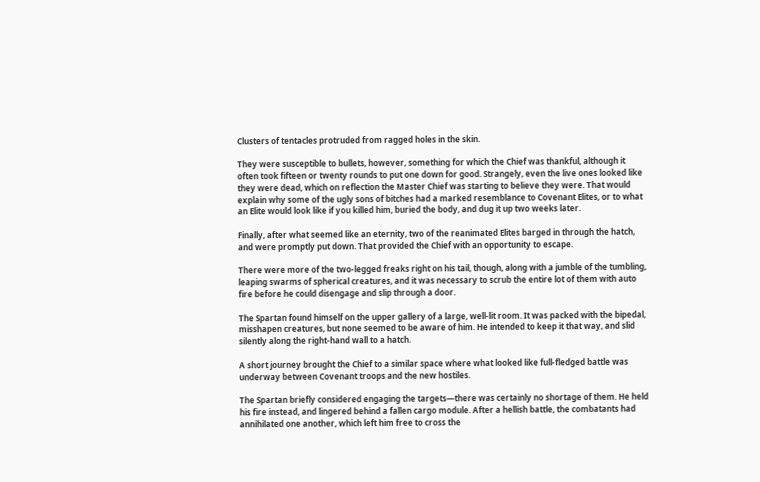Clusters of tentacles protruded from ragged holes in the skin.

They were susceptible to bullets, however, something for which the Chief was thankful, although it often took fifteen or twenty rounds to put one down for good. Strangely, even the live ones looked like they were dead, which on reflection the Master Chief was starting to believe they were. That would explain why some of the ugly sons of bitches had a marked resemblance to Covenant Elites, or to what an Elite would look like if you killed him, buried the body, and dug it up two weeks later.

Finally, after what seemed like an eternity, two of the reanimated Elites barged in through the hatch, and were promptly put down. That provided the Chief with an opportunity to escape.

There were more of the two-legged freaks right on his tail, though, along with a jumble of the tumbling, leaping swarms of spherical creatures, and it was necessary to scrub the entire lot of them with auto fire before he could disengage and slip through a door.

The Spartan found himself on the upper gallery of a large, well-lit room. It was packed with the bipedal, misshapen creatures, but none seemed to be aware of him. He intended to keep it that way, and slid silently along the right-hand wall to a hatch.

A short journey brought the Chief to a similar space where what looked like full-fledged battle was underway between Covenant troops and the new hostiles.

The Spartan briefly considered engaging the targets—there was certainly no shortage of them. He held his fire instead, and lingered behind a fallen cargo module. After a hellish battle, the combatants had annihilated one another, which left him free to cross the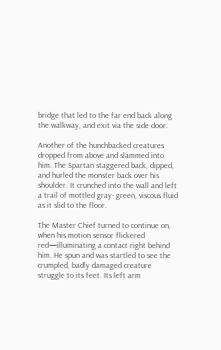bridge that led to the far end back along the walkway, and exit via the side door.

Another of the hunchbacked creatures dropped from above and slammed into him. The Spartan staggered back, dipped, and hurled the monster back over his shoulder. It crunched into the wall and left a trail of mottled gray- green, viscous fluid as it slid to the floor.

The Master Chief turned to continue on, when his motion sensor flickered red—illuminating a contact right behind him. He spun and was startled to see the crumpled, badly damaged creature struggle to its feet. Its left arm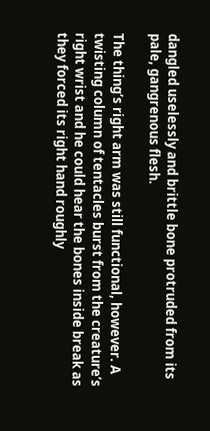dangled uselessly and brittle bone protruded from its pale, gangrenous flesh.

The thing’s right arm was still functional, however. A twisting column of tentacles burst from the creature’s right wrist and he could hear the bones inside break as they forced its right hand roughly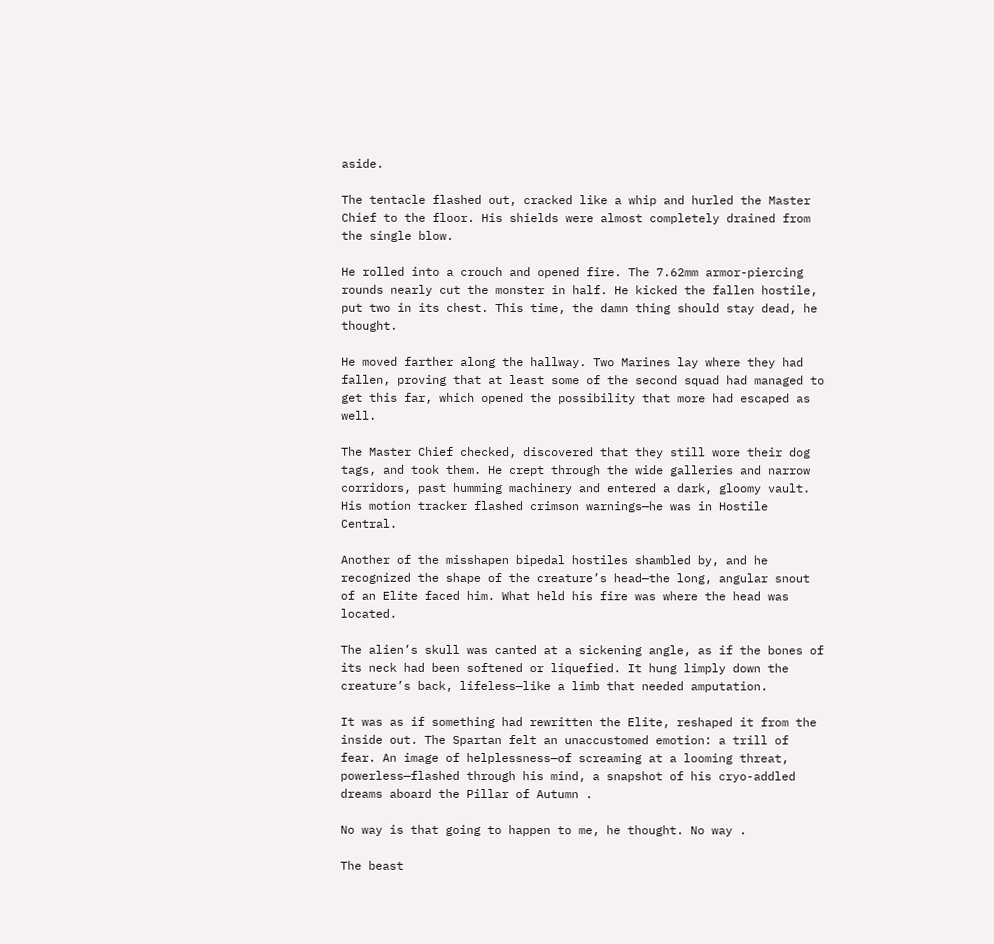aside.

The tentacle flashed out, cracked like a whip and hurled the Master Chief to the floor. His shields were almost completely drained from the single blow.

He rolled into a crouch and opened fire. The 7.62mm armor-piercing rounds nearly cut the monster in half. He kicked the fallen hostile, put two in its chest. This time, the damn thing should stay dead, he thought.

He moved farther along the hallway. Two Marines lay where they had fallen, proving that at least some of the second squad had managed to get this far, which opened the possibility that more had escaped as well.

The Master Chief checked, discovered that they still wore their dog tags, and took them. He crept through the wide galleries and narrow corridors, past humming machinery and entered a dark, gloomy vault. His motion tracker flashed crimson warnings—he was in Hostile Central.

Another of the misshapen bipedal hostiles shambled by, and he recognized the shape of the creature’s head—the long, angular snout of an Elite faced him. What held his fire was where the head was located.

The alien’s skull was canted at a sickening angle, as if the bones of its neck had been softened or liquefied. It hung limply down the creature’s back, lifeless—like a limb that needed amputation.

It was as if something had rewritten the Elite, reshaped it from the inside out. The Spartan felt an unaccustomed emotion: a trill of fear. An image of helplessness—of screaming at a looming threat, powerless—flashed through his mind, a snapshot of his cryo-addled dreams aboard the Pillar of Autumn .

No way is that going to happen to me, he thought. No way .

The beast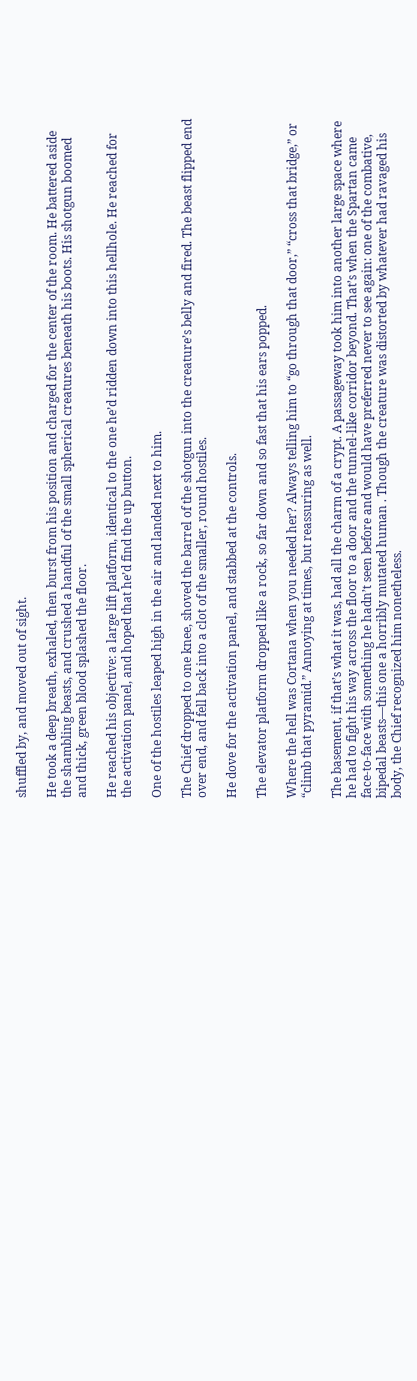shuffled by, and moved out of sight.

He took a deep breath, exhaled, then burst from his position and charged for the center of the room. He battered aside the shambling beasts, and crushed a handful of the small spherical creatures beneath his boots. His shotgun boomed and thick, green blood splashed the floor.

He reached his objective: a large lift platform, identical to the one he’d ridden down into this hellhole. He reached for the activation panel, and hoped that he’d find the up button.

One of the hostiles leaped high in the air and landed next to him.

The Chief dropped to one knee, shoved the barrel of the shotgun into the creature’s belly and fired. The beast flipped end over end, and fell back into a clot of the smaller, round hostiles.

He dove for the activation panel, and stabbed at the controls.

The elevator platform dropped like a rock, so far down and so fast that his ears popped.

Where the hell was Cortana when you needed her? Always telling him to “go through that door,” “cross that bridge,” or “climb that pyramid.” Annoying at times, but reassuring as well.

The basement, if that’s what it was, had all the charm of a crypt. A passageway took him into another large space where he had to fight his way across the floor to a door and the tunnel-like corridor beyond. That’s when the Spartan came face-to-face with something he hadn’t seen before and would have preferred never to see again: one of the combative, bipedal beasts—this one a horribly mutated human . Though the creature was distorted by whatever had ravaged his body, the Chief recognized him nonetheless.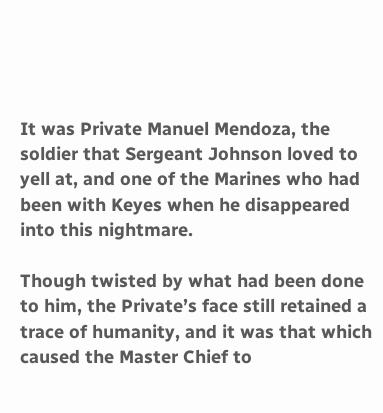It was Private Manuel Mendoza, the soldier that Sergeant Johnson loved to yell at, and one of the Marines who had been with Keyes when he disappeared into this nightmare.

Though twisted by what had been done to him, the Private’s face still retained a trace of humanity, and it was that which caused the Master Chief to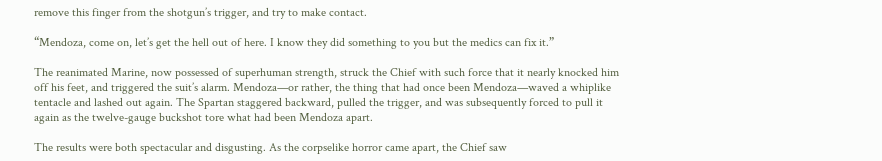remove this finger from the shotgun’s trigger, and try to make contact.

“Mendoza, come on, let’s get the hell out of here. I know they did something to you but the medics can fix it.”

The reanimated Marine, now possessed of superhuman strength, struck the Chief with such force that it nearly knocked him off his feet, and triggered the suit’s alarm. Mendoza—or rather, the thing that had once been Mendoza—waved a whiplike tentacle and lashed out again. The Spartan staggered backward, pulled the trigger, and was subsequently forced to pull it again as the twelve-gauge buckshot tore what had been Mendoza apart.

The results were both spectacular and disgusting. As the corpselike horror came apart, the Chief saw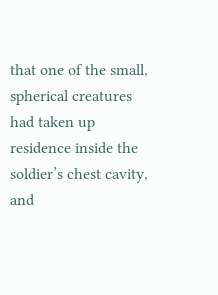that one of the small, spherical creatures had taken up residence inside the soldier’s chest cavity, and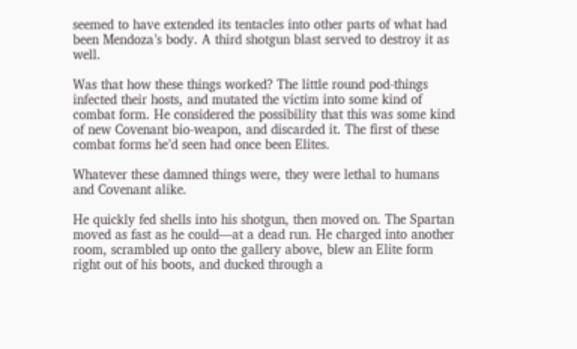seemed to have extended its tentacles into other parts of what had been Mendoza’s body. A third shotgun blast served to destroy it as well.

Was that how these things worked? The little round pod-things infected their hosts, and mutated the victim into some kind of combat form. He considered the possibility that this was some kind of new Covenant bio-weapon, and discarded it. The first of these combat forms he’d seen had once been Elites.

Whatever these damned things were, they were lethal to humans and Covenant alike.

He quickly fed shells into his shotgun, then moved on. The Spartan moved as fast as he could—at a dead run. He charged into another room, scrambled up onto the gallery above, blew an Elite form right out of his boots, and ducked through a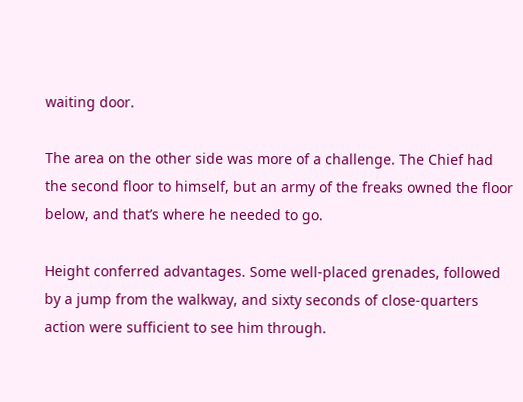waiting door.

The area on the other side was more of a challenge. The Chief had the second floor to himself, but an army of the freaks owned the floor below, and that’s where he needed to go.

Height conferred advantages. Some well-placed grenades, followed by a jump from the walkway, and sixty seconds of close-quarters action were sufficient to see him through.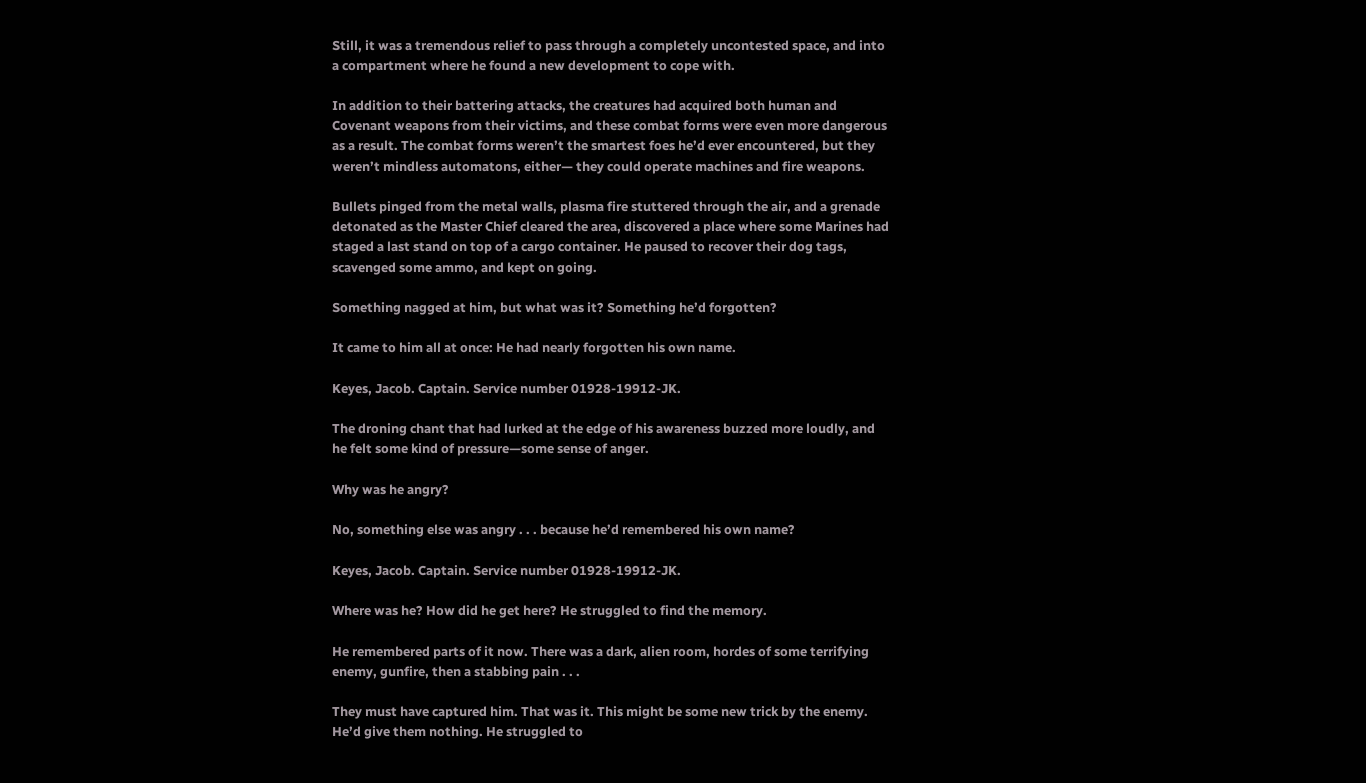Still, it was a tremendous relief to pass through a completely uncontested space, and into a compartment where he found a new development to cope with.

In addition to their battering attacks, the creatures had acquired both human and Covenant weapons from their victims, and these combat forms were even more dangerous as a result. The combat forms weren’t the smartest foes he’d ever encountered, but they weren’t mindless automatons, either— they could operate machines and fire weapons.

Bullets pinged from the metal walls, plasma fire stuttered through the air, and a grenade detonated as the Master Chief cleared the area, discovered a place where some Marines had staged a last stand on top of a cargo container. He paused to recover their dog tags, scavenged some ammo, and kept on going.

Something nagged at him, but what was it? Something he’d forgotten?

It came to him all at once: He had nearly forgotten his own name.

Keyes, Jacob. Captain. Service number 01928-19912-JK.

The droning chant that had lurked at the edge of his awareness buzzed more loudly, and he felt some kind of pressure—some sense of anger.

Why was he angry?

No, something else was angry . . . because he’d remembered his own name?

Keyes, Jacob. Captain. Service number 01928-19912-JK.

Where was he? How did he get here? He struggled to find the memory.

He remembered parts of it now. There was a dark, alien room, hordes of some terrifying enemy, gunfire, then a stabbing pain . . .

They must have captured him. That was it. This might be some new trick by the enemy. He’d give them nothing. He struggled to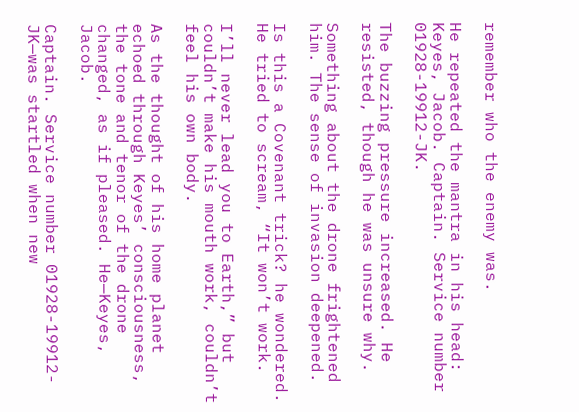remember who the enemy was.

He repeated the mantra in his head: Keyes, Jacob. Captain. Service number 01928-19912-JK.

The buzzing pressure increased. He resisted, though he was unsure why.

Something about the drone frightened him. The sense of invasion deepened.

Is this a Covenant trick? he wondered. He tried to scream, “It won’t work.

I’ll never lead you to Earth,” but couldn’t make his mouth work, couldn’t feel his own body.

As the thought of his home planet echoed through Keyes’ consciousness, the tone and tenor of the drone changed, as if pleased. He—Keyes, Jacob.

Captain. Service number 01928-19912-JK—was startled when new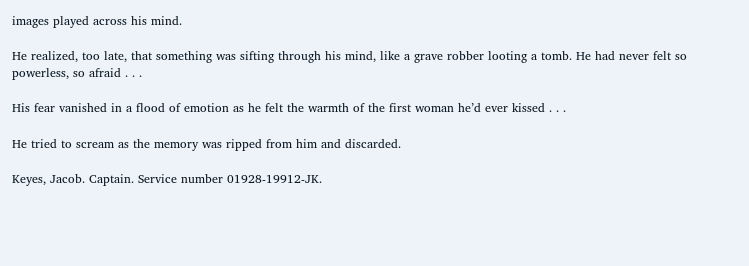images played across his mind.

He realized, too late, that something was sifting through his mind, like a grave robber looting a tomb. He had never felt so powerless, so afraid . . .

His fear vanished in a flood of emotion as he felt the warmth of the first woman he’d ever kissed . . .

He tried to scream as the memory was ripped from him and discarded.

Keyes, Jacob. Captain. Service number 01928-19912-JK.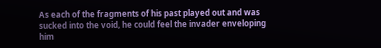As each of the fragments of his past played out and was sucked into the void, he could feel the invader enveloping him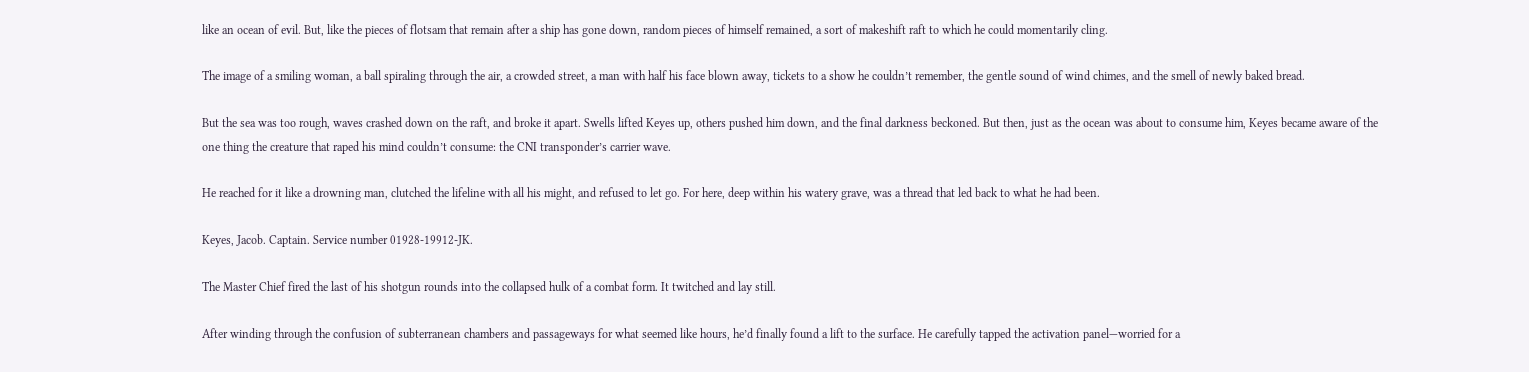like an ocean of evil. But, like the pieces of flotsam that remain after a ship has gone down, random pieces of himself remained, a sort of makeshift raft to which he could momentarily cling.

The image of a smiling woman, a ball spiraling through the air, a crowded street, a man with half his face blown away, tickets to a show he couldn’t remember, the gentle sound of wind chimes, and the smell of newly baked bread.

But the sea was too rough, waves crashed down on the raft, and broke it apart. Swells lifted Keyes up, others pushed him down, and the final darkness beckoned. But then, just as the ocean was about to consume him, Keyes became aware of the one thing the creature that raped his mind couldn’t consume: the CNI transponder’s carrier wave.

He reached for it like a drowning man, clutched the lifeline with all his might, and refused to let go. For here, deep within his watery grave, was a thread that led back to what he had been.

Keyes, Jacob. Captain. Service number 01928-19912-JK.

The Master Chief fired the last of his shotgun rounds into the collapsed hulk of a combat form. It twitched and lay still.

After winding through the confusion of subterranean chambers and passageways for what seemed like hours, he’d finally found a lift to the surface. He carefully tapped the activation panel—worried for a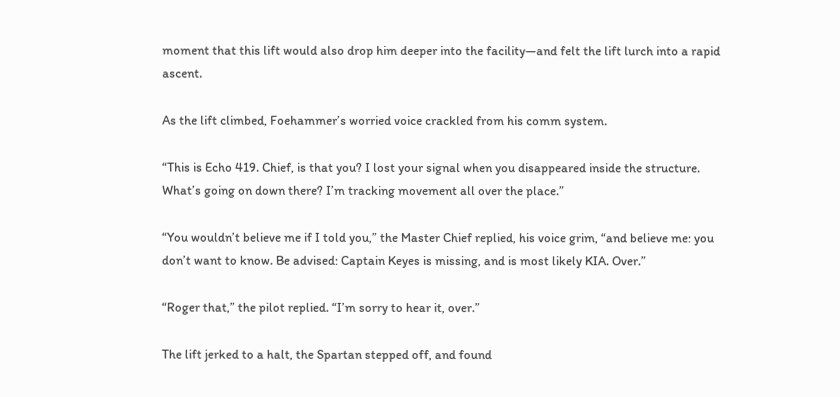moment that this lift would also drop him deeper into the facility—and felt the lift lurch into a rapid ascent.

As the lift climbed, Foehammer’s worried voice crackled from his comm system.

“This is Echo 419. Chief, is that you? I lost your signal when you disappeared inside the structure. What’s going on down there? I’m tracking movement all over the place.”

“You wouldn’t believe me if I told you,” the Master Chief replied, his voice grim, “and believe me: you don’t want to know. Be advised: Captain Keyes is missing, and is most likely KIA. Over.”

“Roger that,” the pilot replied. “I’m sorry to hear it, over.”

The lift jerked to a halt, the Spartan stepped off, and found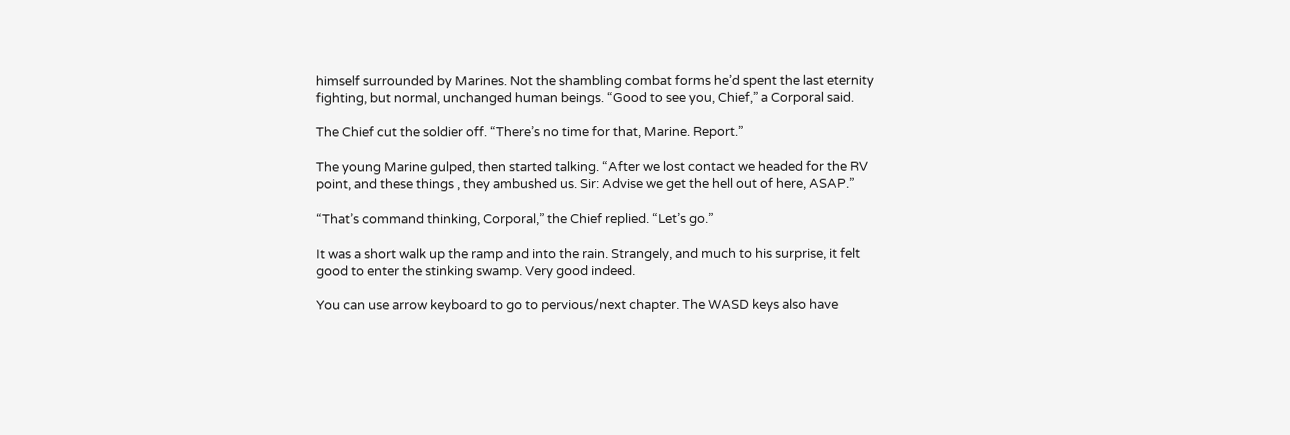himself surrounded by Marines. Not the shambling combat forms he’d spent the last eternity fighting, but normal, unchanged human beings. “Good to see you, Chief,” a Corporal said.

The Chief cut the soldier off. “There’s no time for that, Marine. Report.”

The young Marine gulped, then started talking. “After we lost contact we headed for the RV point, and these things , they ambushed us. Sir: Advise we get the hell out of here, ASAP.”

“That’s command thinking, Corporal,” the Chief replied. “Let’s go.”

It was a short walk up the ramp and into the rain. Strangely, and much to his surprise, it felt good to enter the stinking swamp. Very good indeed.

You can use arrow keyboard to go to pervious/next chapter. The WASD keys also have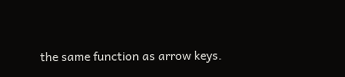the same function as arrow keys.